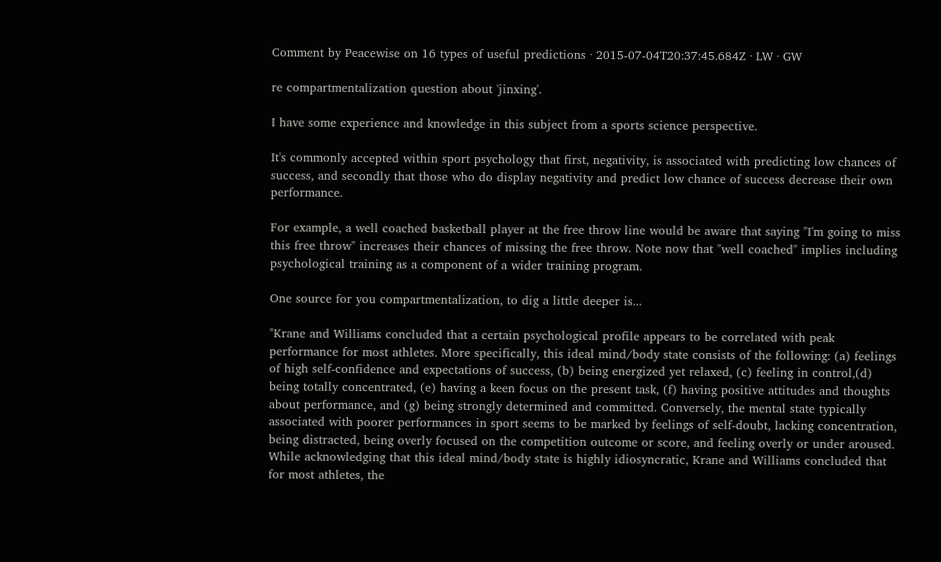Comment by Peacewise on 16 types of useful predictions · 2015-07-04T20:37:45.684Z · LW · GW

re compartmentalization question about 'jinxing'.

I have some experience and knowledge in this subject from a sports science perspective.

It's commonly accepted within sport psychology that first, negativity, is associated with predicting low chances of success, and secondly that those who do display negativity and predict low chance of success decrease their own performance.

For example, a well coached basketball player at the free throw line would be aware that saying "I'm going to miss this free throw" increases their chances of missing the free throw. Note now that "well coached" implies including psychological training as a component of a wider training program.

One source for you compartmentalization, to dig a little deeper is...

"Krane and Williams concluded that a certain psychological profile appears to be correlated with peak performance for most athletes. More specifically, this ideal mind/body state consists of the following: (a) feelings of high self-confidence and expectations of success, (b) being energized yet relaxed, (c) feeling in control,(d) being totally concentrated, (e) having a keen focus on the present task, (f) having positive attitudes and thoughts about performance, and (g) being strongly determined and committed. Conversely, the mental state typically associated with poorer performances in sport seems to be marked by feelings of self-doubt, lacking concentration, being distracted, being overly focused on the competition outcome or score, and feeling overly or under aroused. While acknowledging that this ideal mind/body state is highly idiosyncratic, Krane and Williams concluded that for most athletes, the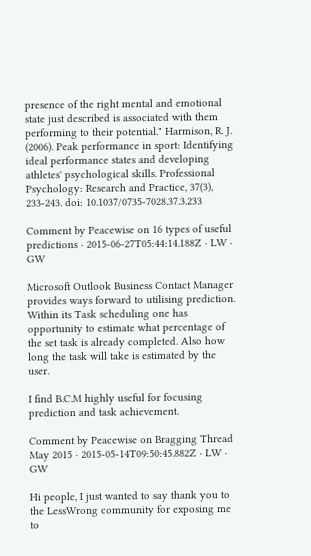presence of the right mental and emotional state just described is associated with them performing to their potential." Harmison, R. J. (2006). Peak performance in sport: Identifying ideal performance states and developing athletes' psychological skills. Professional Psychology: Research and Practice, 37(3), 233-243. doi: 10.1037/0735-7028.37.3.233

Comment by Peacewise on 16 types of useful predictions · 2015-06-27T05:44:14.188Z · LW · GW

Microsoft Outlook Business Contact Manager provides ways forward to utilising prediction. Within its Task scheduling one has opportunity to estimate what percentage of the set task is already completed. Also how long the task will take is estimated by the user.

I find B.C.M highly useful for focusing prediction and task achievement.

Comment by Peacewise on Bragging Thread May 2015 · 2015-05-14T09:50:45.882Z · LW · GW

Hi people, I just wanted to say thank you to the LessWrong community for exposing me to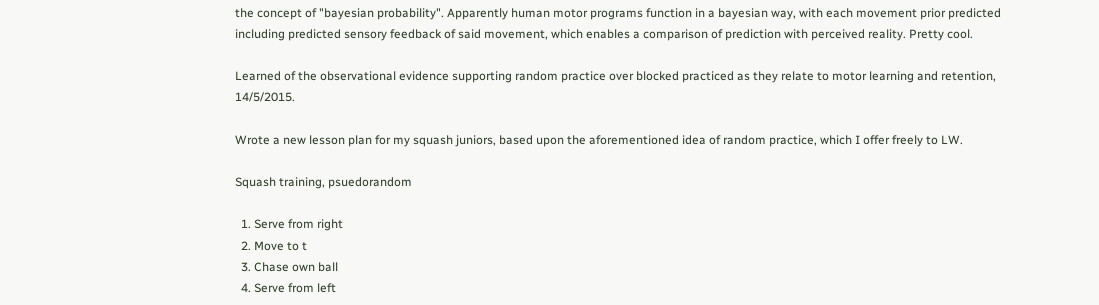the concept of "bayesian probability". Apparently human motor programs function in a bayesian way, with each movement prior predicted including predicted sensory feedback of said movement, which enables a comparison of prediction with perceived reality. Pretty cool.

Learned of the observational evidence supporting random practice over blocked practiced as they relate to motor learning and retention, 14/5/2015.

Wrote a new lesson plan for my squash juniors, based upon the aforementioned idea of random practice, which I offer freely to LW.

Squash training, psuedorandom

  1. Serve from right
  2. Move to t
  3. Chase own ball
  4. Serve from left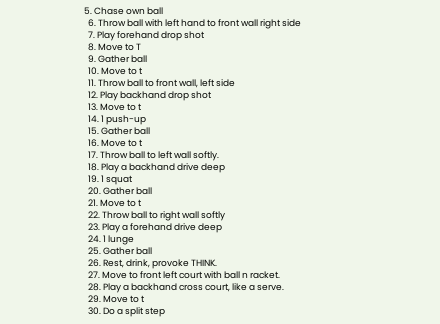5. Chase own ball
  6. Throw ball with left hand to front wall right side
  7. Play forehand drop shot
  8. Move to T
  9. Gather ball
  10. Move to t
  11. Throw ball to front wall, left side
  12. Play backhand drop shot
  13. Move to t
  14. 1 push-up
  15. Gather ball
  16. Move to t
  17. Throw ball to left wall softly.
  18. Play a backhand drive deep
  19. 1 squat
  20. Gather ball
  21. Move to t
  22. Throw ball to right wall softly
  23. Play a forehand drive deep
  24. 1 lunge
  25. Gather ball
  26. Rest, drink, provoke THINK.
  27. Move to front left court with ball n racket.
  28. Play a backhand cross court, like a serve.
  29. Move to t
  30. Do a split step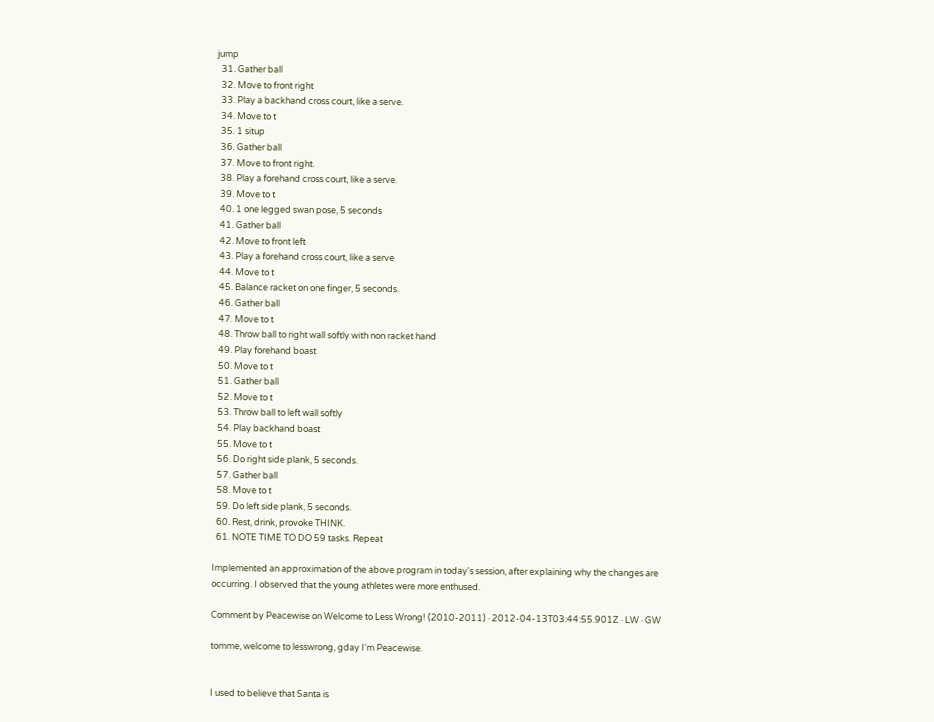jump
  31. Gather ball
  32. Move to front right
  33. Play a backhand cross court, like a serve.
  34. Move to t
  35. 1 situp
  36. Gather ball
  37. Move to front right.
  38. Play a forehand cross court, like a serve.
  39. Move to t
  40. 1 one legged swan pose, 5 seconds
  41. Gather ball
  42. Move to front left
  43. Play a forehand cross court, like a serve
  44. Move to t
  45. Balance racket on one finger, 5 seconds.
  46. Gather ball
  47. Move to t
  48. Throw ball to right wall softly with non racket hand
  49. Play forehand boast
  50. Move to t
  51. Gather ball
  52. Move to t
  53. Throw ball to left wall softly
  54. Play backhand boast
  55. Move to t
  56. Do right side plank, 5 seconds.
  57. Gather ball
  58. Move to t
  59. Do left side plank, 5 seconds.
  60. Rest, drink, provoke THINK.
  61. NOTE TIME TO DO 59 tasks. Repeat

Implemented an approximation of the above program in today's session, after explaining why the changes are occurring. I observed that the young athletes were more enthused.

Comment by Peacewise on Welcome to Less Wrong! (2010-2011) · 2012-04-13T03:44:55.901Z · LW · GW

tomme, welcome to lesswrong, gday I'm Peacewise.


I used to believe that Santa is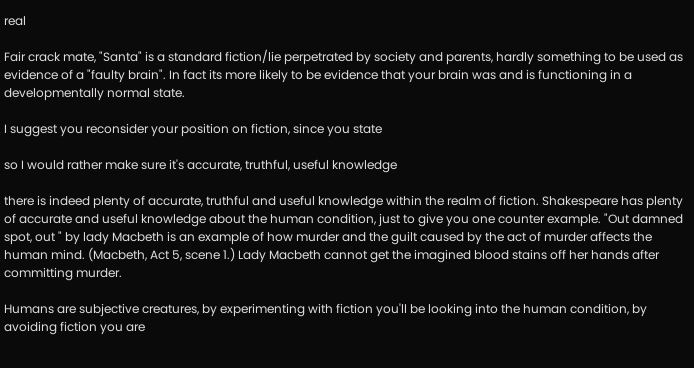real

Fair crack mate, "Santa" is a standard fiction/lie perpetrated by society and parents, hardly something to be used as evidence of a "faulty brain". In fact its more likely to be evidence that your brain was and is functioning in a developmentally normal state.

I suggest you reconsider your position on fiction, since you state

so I would rather make sure it's accurate, truthful, useful knowledge

there is indeed plenty of accurate, truthful and useful knowledge within the realm of fiction. Shakespeare has plenty of accurate and useful knowledge about the human condition, just to give you one counter example. "Out damned spot, out " by lady Macbeth is an example of how murder and the guilt caused by the act of murder affects the human mind. (Macbeth, Act 5, scene 1.) Lady Macbeth cannot get the imagined blood stains off her hands after committing murder.

Humans are subjective creatures, by experimenting with fiction you'll be looking into the human condition, by avoiding fiction you are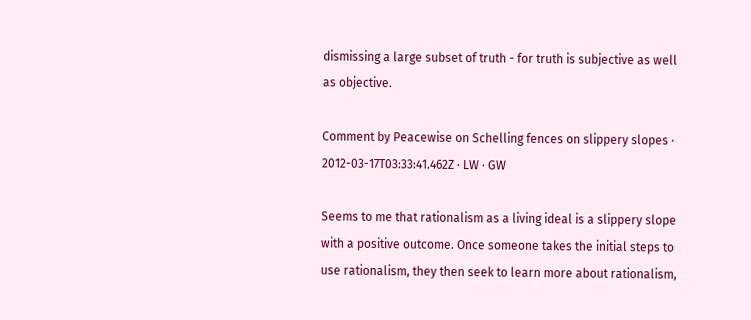dismissing a large subset of truth - for truth is subjective as well as objective.

Comment by Peacewise on Schelling fences on slippery slopes · 2012-03-17T03:33:41.462Z · LW · GW

Seems to me that rationalism as a living ideal is a slippery slope with a positive outcome. Once someone takes the initial steps to use rationalism, they then seek to learn more about rationalism,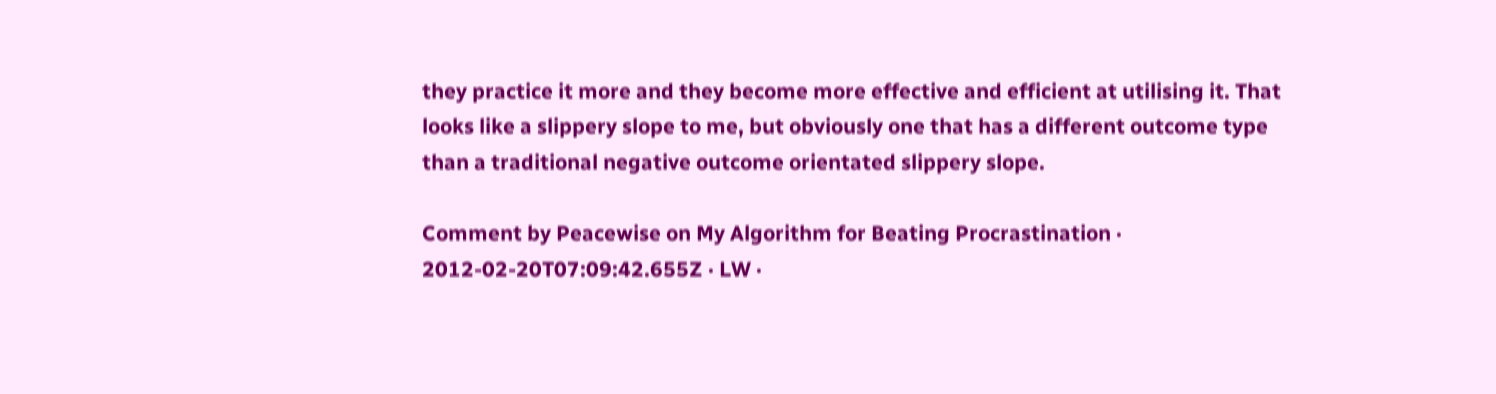they practice it more and they become more effective and efficient at utilising it. That looks like a slippery slope to me, but obviously one that has a different outcome type than a traditional negative outcome orientated slippery slope.

Comment by Peacewise on My Algorithm for Beating Procrastination · 2012-02-20T07:09:42.655Z · LW ·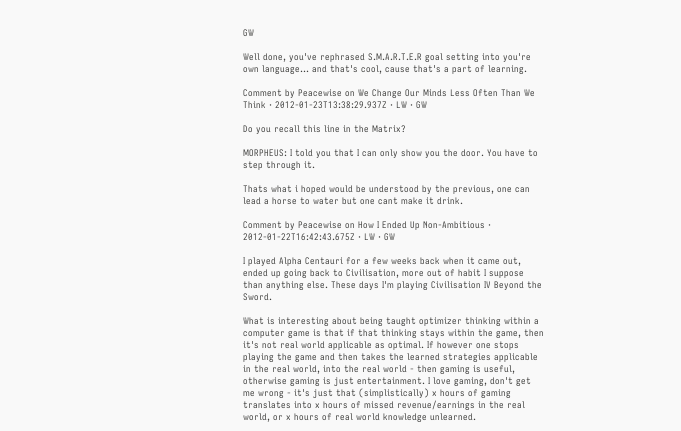GW

Well done, you've rephrased S.M.A.R.T.E.R goal setting into you're own language... and that's cool, cause that's a part of learning.

Comment by Peacewise on We Change Our Minds Less Often Than We Think · 2012-01-23T13:38:29.937Z · LW · GW

Do you recall this line in the Matrix?

MORPHEUS: I told you that I can only show you the door. You have to step through it.

Thats what i hoped would be understood by the previous, one can lead a horse to water but one cant make it drink.

Comment by Peacewise on How I Ended Up Non-Ambitious · 2012-01-22T16:42:43.675Z · LW · GW

I played Alpha Centauri for a few weeks back when it came out, ended up going back to Civilisation, more out of habit I suppose than anything else. These days I'm playing Civilisation IV Beyond the Sword.

What is interesting about being taught optimizer thinking within a computer game is that if that thinking stays within the game, then it's not real world applicable as optimal. If however one stops playing the game and then takes the learned strategies applicable in the real world, into the real world - then gaming is useful, otherwise gaming is just entertainment. I love gaming, don't get me wrong - it's just that (simplistically) x hours of gaming translates into x hours of missed revenue/earnings in the real world, or x hours of real world knowledge unlearned.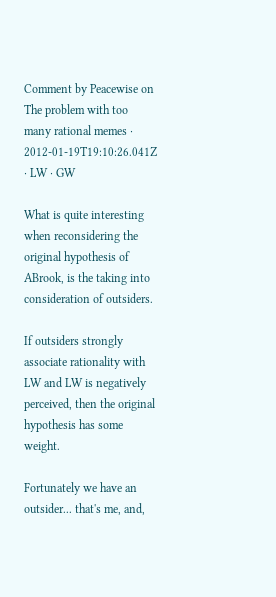Comment by Peacewise on The problem with too many rational memes · 2012-01-19T19:10:26.041Z · LW · GW

What is quite interesting when reconsidering the original hypothesis of ABrook, is the taking into consideration of outsiders.

If outsiders strongly associate rationality with LW and LW is negatively perceived, then the original hypothesis has some weight.

Fortunately we have an outsider... that's me, and,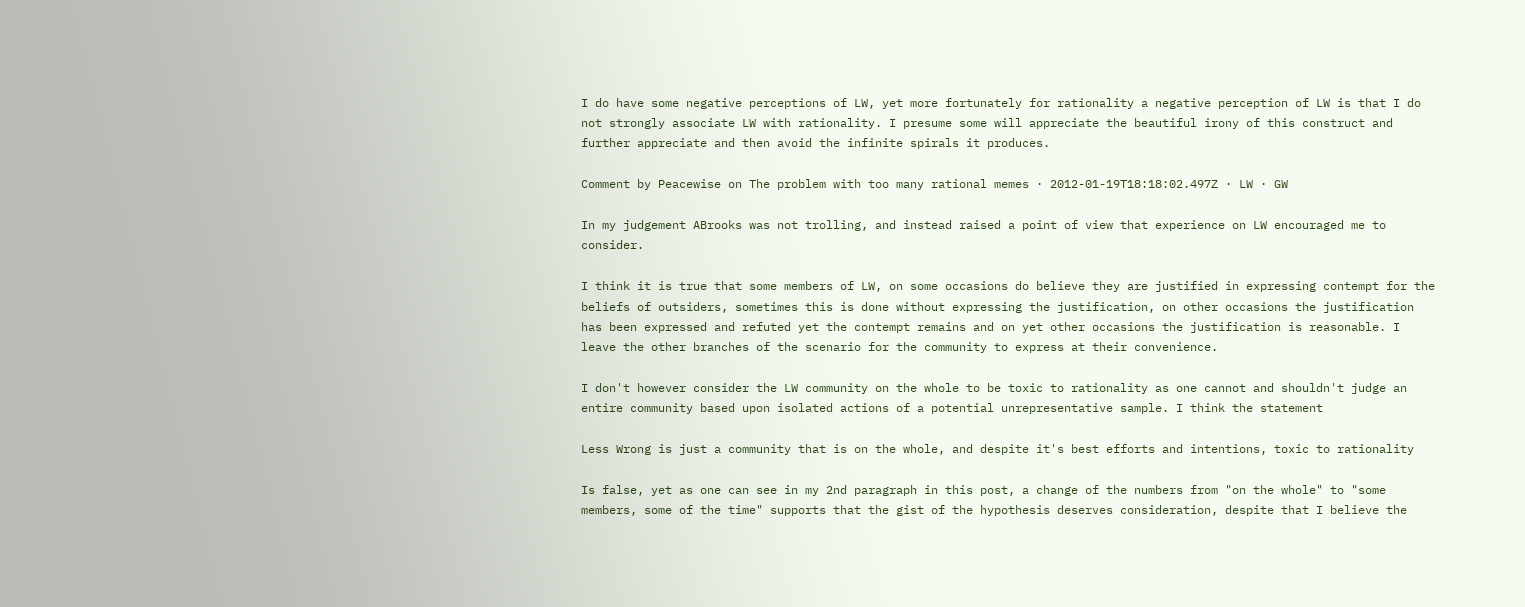I do have some negative perceptions of LW, yet more fortunately for rationality a negative perception of LW is that I do not strongly associate LW with rationality. I presume some will appreciate the beautiful irony of this construct and further appreciate and then avoid the infinite spirals it produces.

Comment by Peacewise on The problem with too many rational memes · 2012-01-19T18:18:02.497Z · LW · GW

In my judgement ABrooks was not trolling, and instead raised a point of view that experience on LW encouraged me to consider.

I think it is true that some members of LW, on some occasions do believe they are justified in expressing contempt for the beliefs of outsiders, sometimes this is done without expressing the justification, on other occasions the justification has been expressed and refuted yet the contempt remains and on yet other occasions the justification is reasonable. I leave the other branches of the scenario for the community to express at their convenience.

I don't however consider the LW community on the whole to be toxic to rationality as one cannot and shouldn't judge an entire community based upon isolated actions of a potential unrepresentative sample. I think the statement

Less Wrong is just a community that is on the whole, and despite it's best efforts and intentions, toxic to rationality

Is false, yet as one can see in my 2nd paragraph in this post, a change of the numbers from "on the whole" to "some members, some of the time" supports that the gist of the hypothesis deserves consideration, despite that I believe the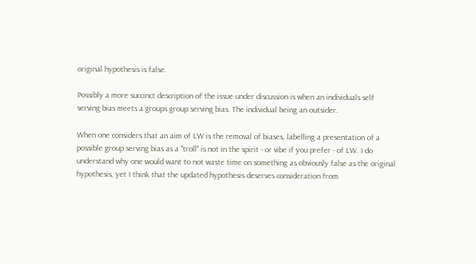original hypothesis is false.

Possibly a more succinct description of the issue under discussion is when an individuals self serving bias meets a groups group serving bias. The individual being an outsider.

When one considers that an aim of LW is the removal of biases, labelling a presentation of a possible group serving bias as a "troll" is not in the spirit - or vibe if you prefer - of LW. I do understand why one would want to not waste time on something as obviously false as the original hypothesis, yet I think that the updated hypothesis deserves consideration from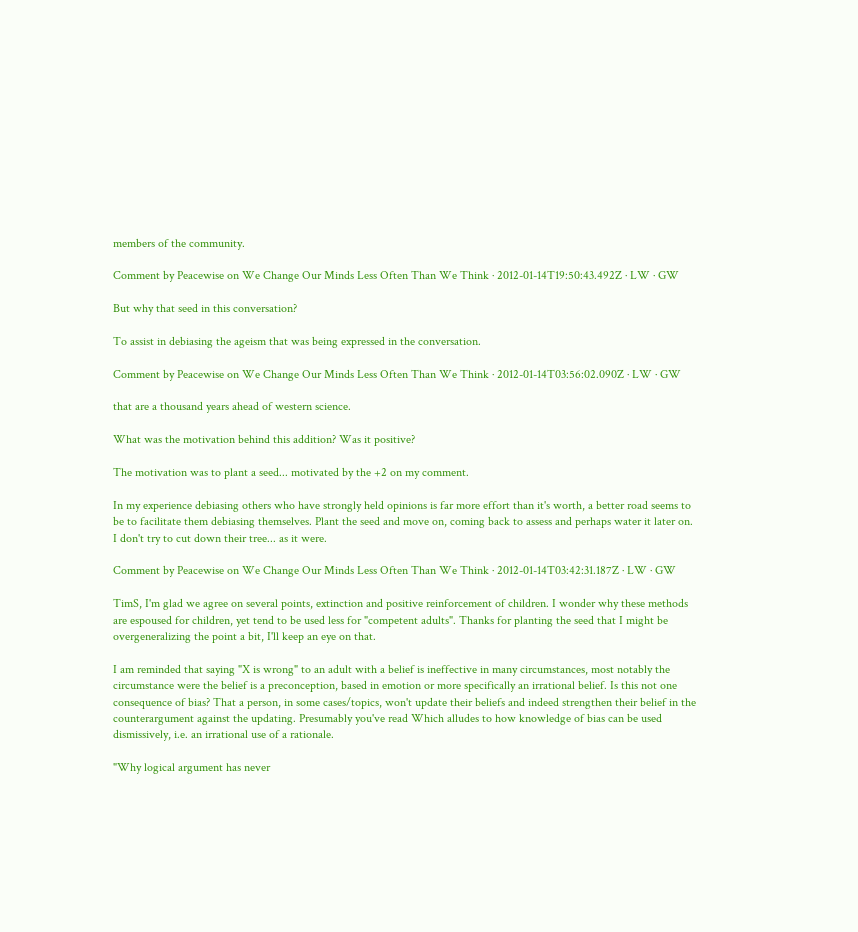members of the community.

Comment by Peacewise on We Change Our Minds Less Often Than We Think · 2012-01-14T19:50:43.492Z · LW · GW

But why that seed in this conversation?

To assist in debiasing the ageism that was being expressed in the conversation.

Comment by Peacewise on We Change Our Minds Less Often Than We Think · 2012-01-14T03:56:02.090Z · LW · GW

that are a thousand years ahead of western science.

What was the motivation behind this addition? Was it positive?

The motivation was to plant a seed... motivated by the +2 on my comment.

In my experience debiasing others who have strongly held opinions is far more effort than it's worth, a better road seems to be to facilitate them debiasing themselves. Plant the seed and move on, coming back to assess and perhaps water it later on. I don't try to cut down their tree... as it were.

Comment by Peacewise on We Change Our Minds Less Often Than We Think · 2012-01-14T03:42:31.187Z · LW · GW

TimS, I'm glad we agree on several points, extinction and positive reinforcement of children. I wonder why these methods are espoused for children, yet tend to be used less for "competent adults". Thanks for planting the seed that I might be overgeneralizing the point a bit, I'll keep an eye on that.

I am reminded that saying "X is wrong" to an adult with a belief is ineffective in many circumstances, most notably the circumstance were the belief is a preconception, based in emotion or more specifically an irrational belief. Is this not one consequence of bias? That a person, in some cases/topics, won't update their beliefs and indeed strengthen their belief in the counterargument against the updating. Presumably you've read Which alludes to how knowledge of bias can be used dismissively, i.e. an irrational use of a rationale.

"Why logical argument has never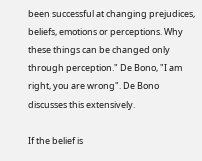been successful at changing prejudices, beliefs, emotions or perceptions. Why these things can be changed only through perception." De Bono, "I am right, you are wrong". De Bono discusses this extensively.

If the belief is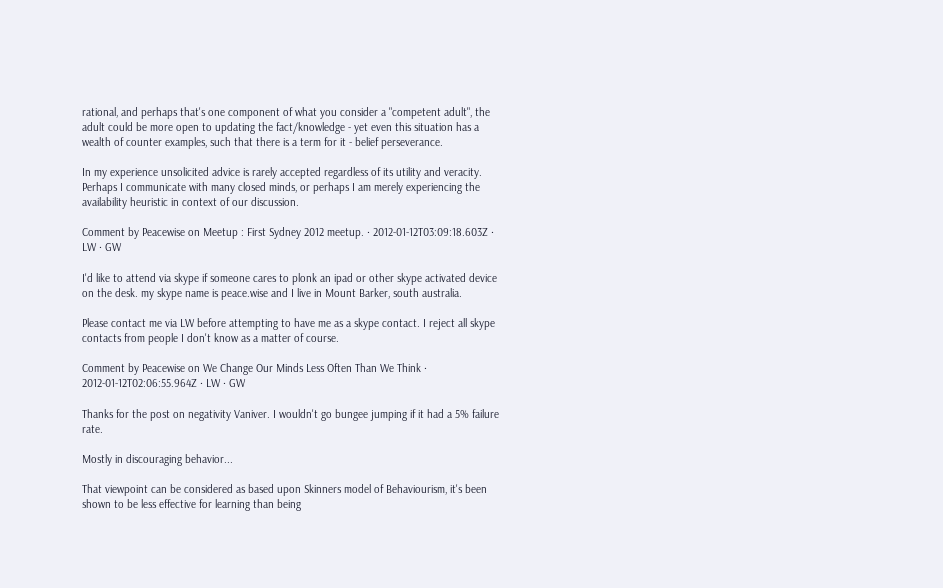rational, and perhaps that's one component of what you consider a "competent adult", the adult could be more open to updating the fact/knowledge - yet even this situation has a wealth of counter examples, such that there is a term for it - belief perseverance.

In my experience unsolicited advice is rarely accepted regardless of its utility and veracity. Perhaps I communicate with many closed minds, or perhaps I am merely experiencing the availability heuristic in context of our discussion.

Comment by Peacewise on Meetup : First Sydney 2012 meetup. · 2012-01-12T03:09:18.603Z · LW · GW

I'd like to attend via skype if someone cares to plonk an ipad or other skype activated device on the desk. my skype name is peace.wise and I live in Mount Barker, south australia.

Please contact me via LW before attempting to have me as a skype contact. I reject all skype contacts from people I don't know as a matter of course.

Comment by Peacewise on We Change Our Minds Less Often Than We Think · 2012-01-12T02:06:55.964Z · LW · GW

Thanks for the post on negativity Vaniver. I wouldn't go bungee jumping if it had a 5% failure rate.

Mostly in discouraging behavior...

That viewpoint can be considered as based upon Skinners model of Behaviourism, it's been shown to be less effective for learning than being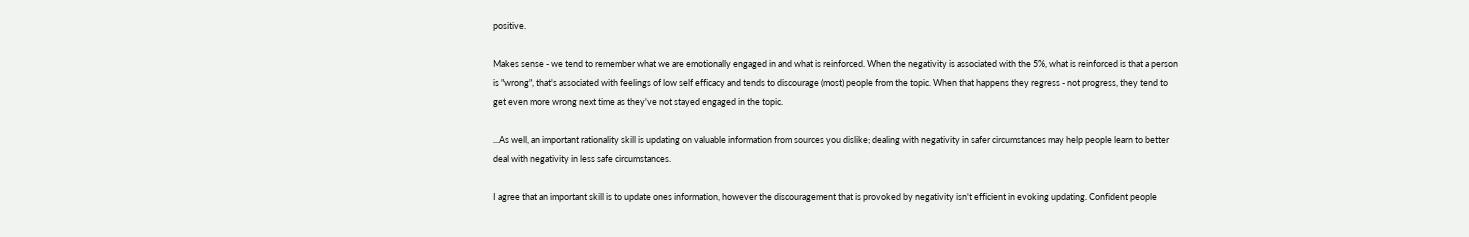positive.

Makes sense - we tend to remember what we are emotionally engaged in and what is reinforced. When the negativity is associated with the 5%, what is reinforced is that a person is "wrong", that's associated with feelings of low self efficacy and tends to discourage (most) people from the topic. When that happens they regress - not progress, they tend to get even more wrong next time as they've not stayed engaged in the topic.

...As well, an important rationality skill is updating on valuable information from sources you dislike; dealing with negativity in safer circumstances may help people learn to better deal with negativity in less safe circumstances.

I agree that an important skill is to update ones information, however the discouragement that is provoked by negativity isn't efficient in evoking updating. Confident people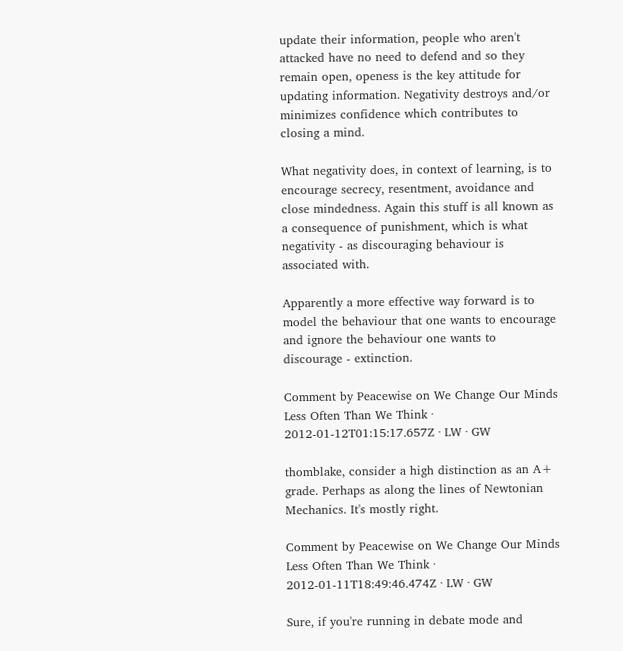update their information, people who aren't attacked have no need to defend and so they remain open, openess is the key attitude for updating information. Negativity destroys and/or minimizes confidence which contributes to closing a mind.

What negativity does, in context of learning, is to encourage secrecy, resentment, avoidance and close mindedness. Again this stuff is all known as a consequence of punishment, which is what negativity - as discouraging behaviour is associated with.

Apparently a more effective way forward is to model the behaviour that one wants to encourage and ignore the behaviour one wants to discourage - extinction.

Comment by Peacewise on We Change Our Minds Less Often Than We Think · 2012-01-12T01:15:17.657Z · LW · GW

thomblake, consider a high distinction as an A+ grade. Perhaps as along the lines of Newtonian Mechanics. It's mostly right.

Comment by Peacewise on We Change Our Minds Less Often Than We Think · 2012-01-11T18:49:46.474Z · LW · GW

Sure, if you're running in debate mode and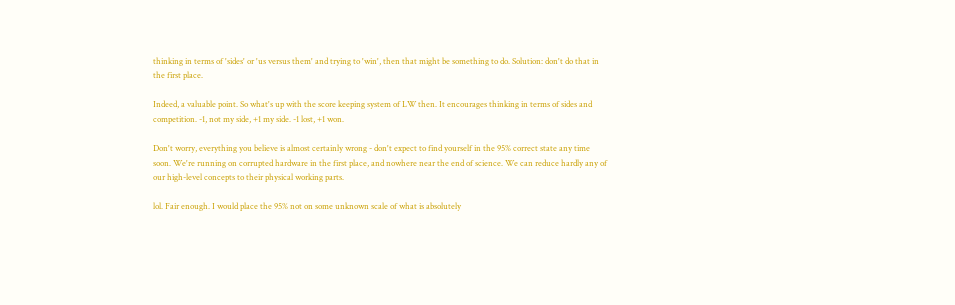thinking in terms of 'sides' or 'us versus them' and trying to 'win', then that might be something to do. Solution: don't do that in the first place.

Indeed, a valuable point. So what's up with the score keeping system of LW then. It encourages thinking in terms of sides and competition. -1, not my side, +1 my side. -1 lost, +1 won.

Don't worry, everything you believe is almost certainly wrong - don't expect to find yourself in the 95% correct state any time soon. We're running on corrupted hardware in the first place, and nowhere near the end of science. We can reduce hardly any of our high-level concepts to their physical working parts.

lol. Fair enough. I would place the 95% not on some unknown scale of what is absolutely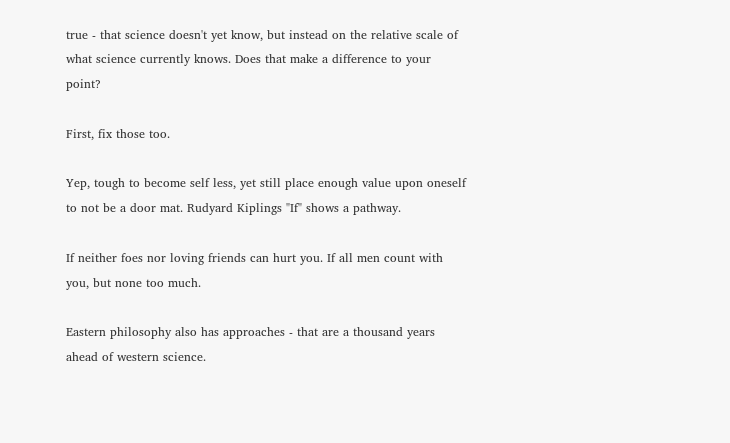true - that science doesn't yet know, but instead on the relative scale of what science currently knows. Does that make a difference to your point?

First, fix those too.

Yep, tough to become self less, yet still place enough value upon oneself to not be a door mat. Rudyard Kiplings "If" shows a pathway.

If neither foes nor loving friends can hurt you. If all men count with you, but none too much.

Eastern philosophy also has approaches - that are a thousand years ahead of western science.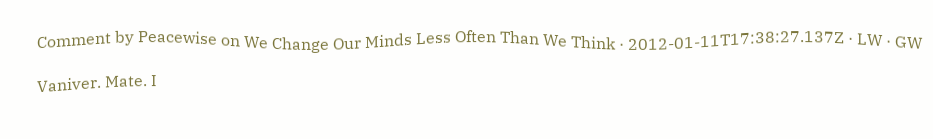Comment by Peacewise on We Change Our Minds Less Often Than We Think · 2012-01-11T17:38:27.137Z · LW · GW

Vaniver. Mate. I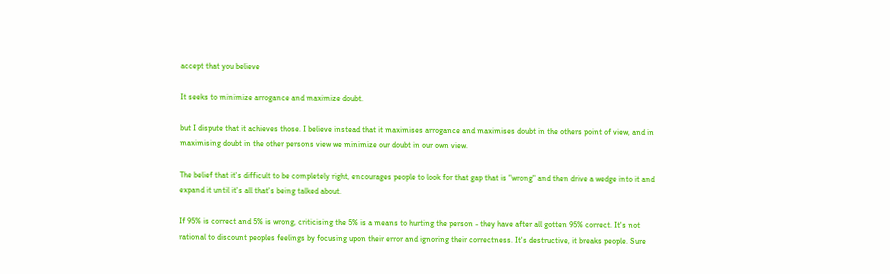accept that you believe

It seeks to minimize arrogance and maximize doubt.

but I dispute that it achieves those. I believe instead that it maximises arrogance and maximises doubt in the others point of view, and in maximising doubt in the other persons view we minimize our doubt in our own view.

The belief that it's difficult to be completely right, encourages people to look for that gap that is "wrong" and then drive a wedge into it and expand it until it's all that's being talked about.

If 95% is correct and 5% is wrong, criticising the 5% is a means to hurting the person - they have after all gotten 95% correct. It's not rational to discount peoples feelings by focusing upon their error and ignoring their correctness. It's destructive, it breaks people. Sure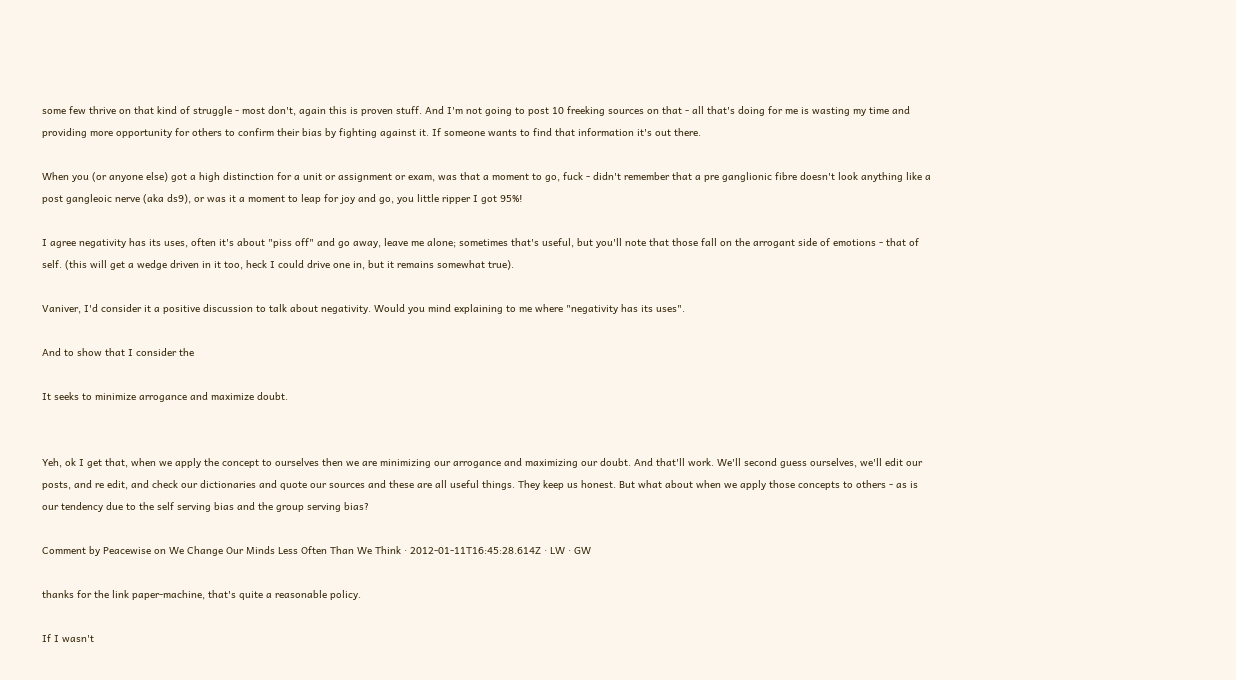some few thrive on that kind of struggle - most don't, again this is proven stuff. And I'm not going to post 10 freeking sources on that - all that's doing for me is wasting my time and providing more opportunity for others to confirm their bias by fighting against it. If someone wants to find that information it's out there.

When you (or anyone else) got a high distinction for a unit or assignment or exam, was that a moment to go, fuck - didn't remember that a pre ganglionic fibre doesn't look anything like a post gangleoic nerve (aka ds9), or was it a moment to leap for joy and go, you little ripper I got 95%!

I agree negativity has its uses, often it's about "piss off" and go away, leave me alone; sometimes that's useful, but you'll note that those fall on the arrogant side of emotions - that of self. (this will get a wedge driven in it too, heck I could drive one in, but it remains somewhat true).

Vaniver, I'd consider it a positive discussion to talk about negativity. Would you mind explaining to me where "negativity has its uses".

And to show that I consider the

It seeks to minimize arrogance and maximize doubt.


Yeh, ok I get that, when we apply the concept to ourselves then we are minimizing our arrogance and maximizing our doubt. And that'll work. We'll second guess ourselves, we'll edit our posts, and re edit, and check our dictionaries and quote our sources and these are all useful things. They keep us honest. But what about when we apply those concepts to others - as is our tendency due to the self serving bias and the group serving bias?

Comment by Peacewise on We Change Our Minds Less Often Than We Think · 2012-01-11T16:45:28.614Z · LW · GW

thanks for the link paper-machine, that's quite a reasonable policy.

If I wasn't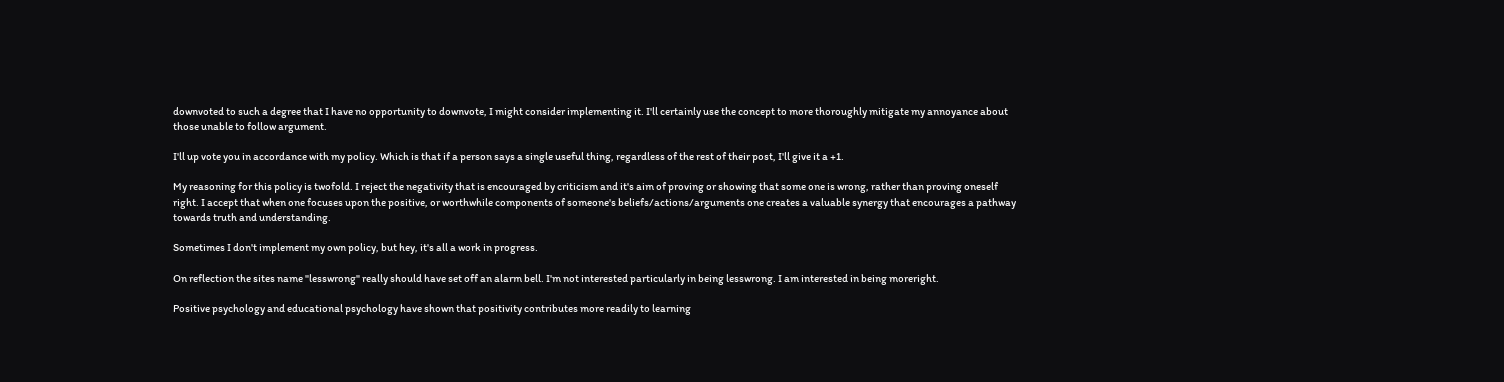downvoted to such a degree that I have no opportunity to downvote, I might consider implementing it. I'll certainly use the concept to more thoroughly mitigate my annoyance about those unable to follow argument.

I'll up vote you in accordance with my policy. Which is that if a person says a single useful thing, regardless of the rest of their post, I'll give it a +1.

My reasoning for this policy is twofold. I reject the negativity that is encouraged by criticism and it's aim of proving or showing that some one is wrong, rather than proving oneself right. I accept that when one focuses upon the positive, or worthwhile components of someone's beliefs/actions/arguments one creates a valuable synergy that encourages a pathway towards truth and understanding.

Sometimes I don't implement my own policy, but hey, it's all a work in progress.

On reflection the sites name "lesswrong" really should have set off an alarm bell. I'm not interested particularly in being lesswrong. I am interested in being moreright.

Positive psychology and educational psychology have shown that positivity contributes more readily to learning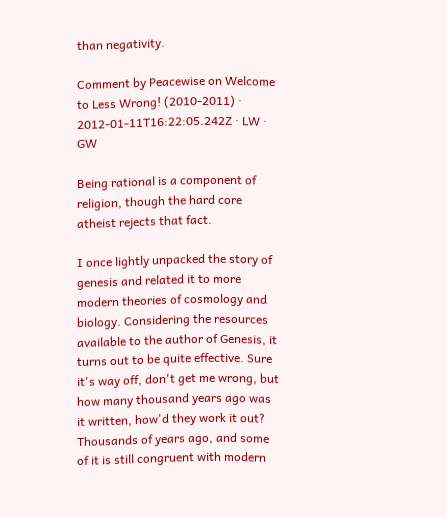than negativity.

Comment by Peacewise on Welcome to Less Wrong! (2010-2011) · 2012-01-11T16:22:05.242Z · LW · GW

Being rational is a component of religion, though the hard core atheist rejects that fact.

I once lightly unpacked the story of genesis and related it to more modern theories of cosmology and biology. Considering the resources available to the author of Genesis, it turns out to be quite effective. Sure it's way off, don't get me wrong, but how many thousand years ago was it written, how'd they work it out? Thousands of years ago, and some of it is still congruent with modern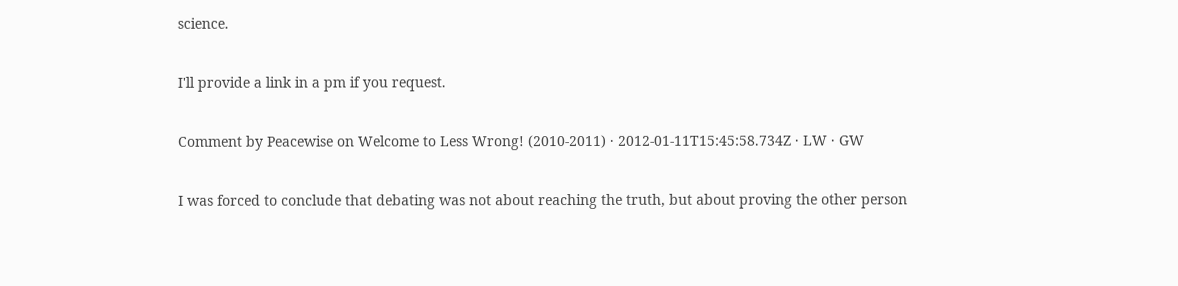science.

I'll provide a link in a pm if you request.

Comment by Peacewise on Welcome to Less Wrong! (2010-2011) · 2012-01-11T15:45:58.734Z · LW · GW

I was forced to conclude that debating was not about reaching the truth, but about proving the other person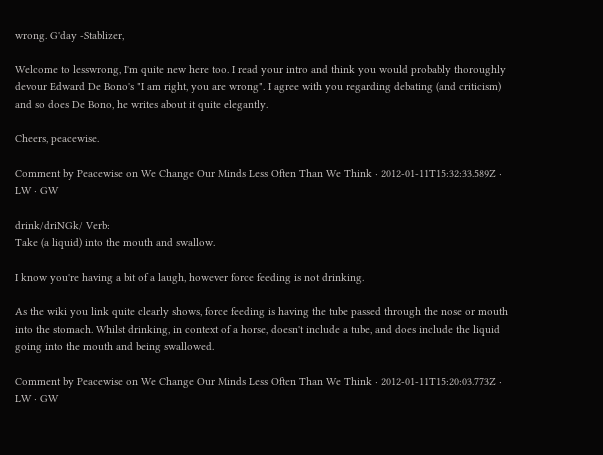wrong. G'day -Stablizer,

Welcome to lesswrong, I'm quite new here too. I read your intro and think you would probably thoroughly devour Edward De Bono's "I am right, you are wrong". I agree with you regarding debating (and criticism) and so does De Bono, he writes about it quite elegantly.

Cheers, peacewise.

Comment by Peacewise on We Change Our Minds Less Often Than We Think · 2012-01-11T15:32:33.589Z · LW · GW

drink/driNGk/ Verb:
Take (a liquid) into the mouth and swallow.

I know you're having a bit of a laugh, however force feeding is not drinking.

As the wiki you link quite clearly shows, force feeding is having the tube passed through the nose or mouth into the stomach. Whilst drinking, in context of a horse, doesn't include a tube, and does include the liquid going into the mouth and being swallowed.

Comment by Peacewise on We Change Our Minds Less Often Than We Think · 2012-01-11T15:20:03.773Z · LW · GW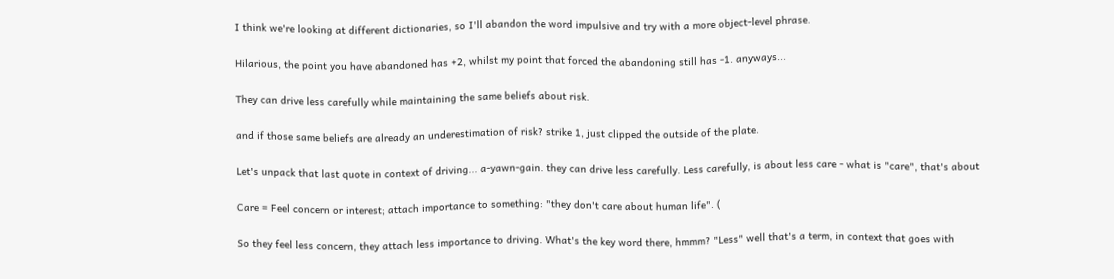I think we're looking at different dictionaries, so I'll abandon the word impulsive and try with a more object-level phrase.

Hilarious, the point you have abandoned has +2, whilst my point that forced the abandoning still has -1. anyways...

They can drive less carefully while maintaining the same beliefs about risk.

and if those same beliefs are already an underestimation of risk? strike 1, just clipped the outside of the plate.

Let's unpack that last quote in context of driving... a-yawn-gain. they can drive less carefully. Less carefully, is about less care - what is "care", that's about

Care = Feel concern or interest; attach importance to something: "they don't care about human life". (

So they feel less concern, they attach less importance to driving. What's the key word there, hmmm? "Less" well that's a term, in context that goes with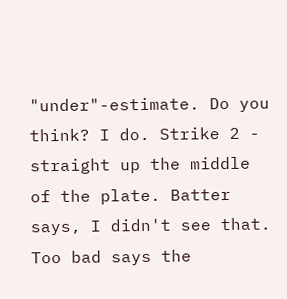"under"-estimate. Do you think? I do. Strike 2 - straight up the middle of the plate. Batter says, I didn't see that. Too bad says the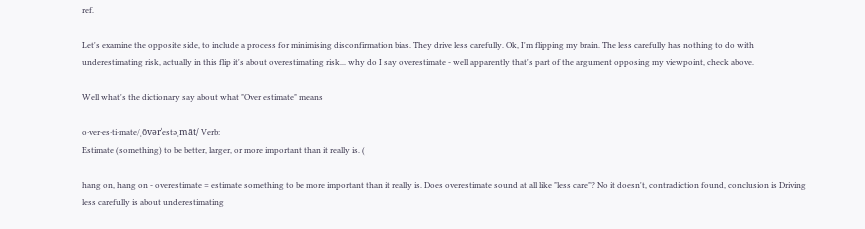ref.

Let's examine the opposite side, to include a process for minimising disconfirmation bias. They drive less carefully. Ok, I'm flipping my brain. The less carefully has nothing to do with underestimating risk, actually in this flip it's about overestimating risk... why do I say overestimate - well apparently that's part of the argument opposing my viewpoint, check above.

Well what's the dictionary say about what "Over estimate" means

o·ver·es·ti·mate/ˌōvərˈestəˌmāt/ Verb:
Estimate (something) to be better, larger, or more important than it really is. (

hang on, hang on - overestimate = estimate something to be more important than it really is. Does overestimate sound at all like "less care"? No it doesn't, contradiction found, conclusion is Driving less carefully is about underestimating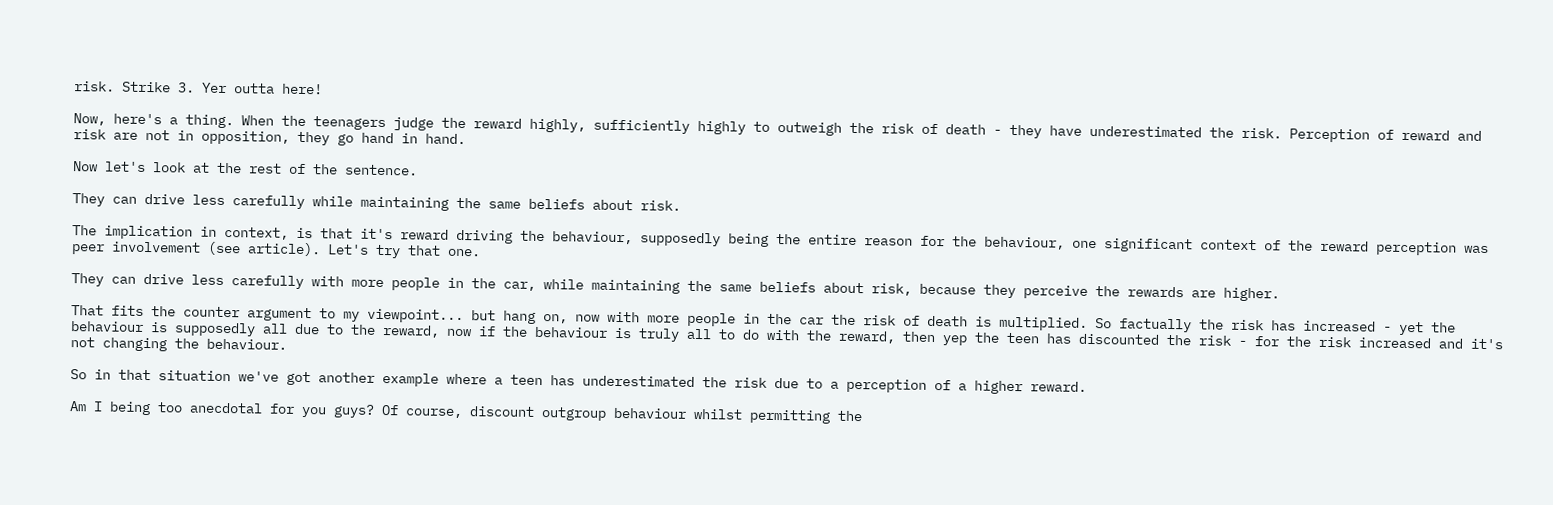risk. Strike 3. Yer outta here!

Now, here's a thing. When the teenagers judge the reward highly, sufficiently highly to outweigh the risk of death - they have underestimated the risk. Perception of reward and risk are not in opposition, they go hand in hand.

Now let's look at the rest of the sentence.

They can drive less carefully while maintaining the same beliefs about risk.

The implication in context, is that it's reward driving the behaviour, supposedly being the entire reason for the behaviour, one significant context of the reward perception was peer involvement (see article). Let's try that one.

They can drive less carefully with more people in the car, while maintaining the same beliefs about risk, because they perceive the rewards are higher.

That fits the counter argument to my viewpoint... but hang on, now with more people in the car the risk of death is multiplied. So factually the risk has increased - yet the behaviour is supposedly all due to the reward, now if the behaviour is truly all to do with the reward, then yep the teen has discounted the risk - for the risk increased and it's not changing the behaviour.

So in that situation we've got another example where a teen has underestimated the risk due to a perception of a higher reward.

Am I being too anecdotal for you guys? Of course, discount outgroup behaviour whilst permitting the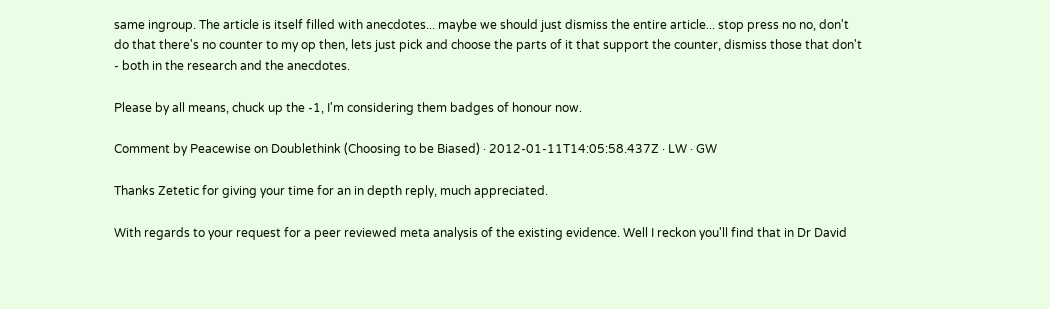same ingroup. The article is itself filled with anecdotes... maybe we should just dismiss the entire article... stop press no no, don't do that there's no counter to my op then, lets just pick and choose the parts of it that support the counter, dismiss those that don't - both in the research and the anecdotes.

Please by all means, chuck up the -1, I'm considering them badges of honour now.

Comment by Peacewise on Doublethink (Choosing to be Biased) · 2012-01-11T14:05:58.437Z · LW · GW

Thanks Zetetic for giving your time for an in depth reply, much appreciated.

With regards to your request for a peer reviewed meta analysis of the existing evidence. Well I reckon you'll find that in Dr David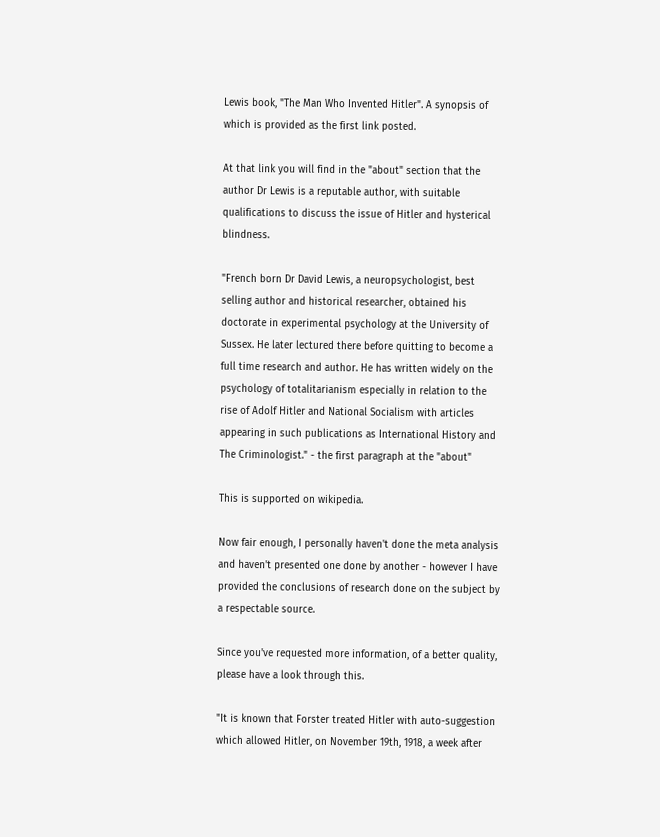Lewis book, "The Man Who Invented Hitler". A synopsis of which is provided as the first link posted.

At that link you will find in the "about" section that the author Dr Lewis is a reputable author, with suitable qualifications to discuss the issue of Hitler and hysterical blindness.

"French born Dr David Lewis, a neuropsychologist, best selling author and historical researcher, obtained his doctorate in experimental psychology at the University of Sussex. He later lectured there before quitting to become a full time research and author. He has written widely on the psychology of totalitarianism especially in relation to the rise of Adolf Hitler and National Socialism with articles appearing in such publications as International History and The Criminologist." - the first paragraph at the "about"

This is supported on wikipedia.

Now fair enough, I personally haven't done the meta analysis and haven't presented one done by another - however I have provided the conclusions of research done on the subject by a respectable source.

Since you've requested more information, of a better quality, please have a look through this.

"It is known that Forster treated Hitler with auto-suggestion which allowed Hitler, on November 19th, 1918, a week after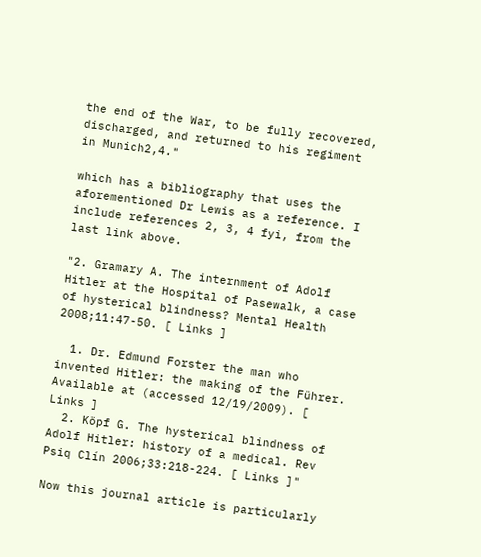the end of the War, to be fully recovered, discharged, and returned to his regiment in Munich2,4."

which has a bibliography that uses the aforementioned Dr Lewis as a reference. I include references 2, 3, 4 fyi, from the last link above.

"2. Gramary A. The internment of Adolf Hitler at the Hospital of Pasewalk, a case of hysterical blindness? Mental Health 2008;11:47-50. [ Links ]

  1. Dr. Edmund Forster the man who invented Hitler: the making of the Führer. Available at (accessed 12/19/2009). [ Links ]
  2. Köpf G. The hysterical blindness of Adolf Hitler: history of a medical. Rev Psiq Clín 2006;33:218-224. [ Links ]"

Now this journal article is particularly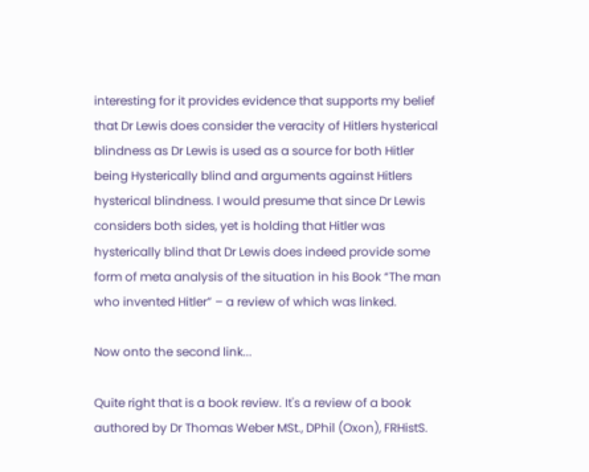interesting for it provides evidence that supports my belief that Dr Lewis does consider the veracity of Hitlers hysterical blindness as Dr Lewis is used as a source for both Hitler being Hysterically blind and arguments against Hitlers hysterical blindness. I would presume that since Dr Lewis considers both sides, yet is holding that Hitler was hysterically blind that Dr Lewis does indeed provide some form of meta analysis of the situation in his Book “The man who invented Hitler” – a review of which was linked.

Now onto the second link...

Quite right that is a book review. It's a review of a book authored by Dr Thomas Weber MSt., DPhil (Oxon), FRHistS.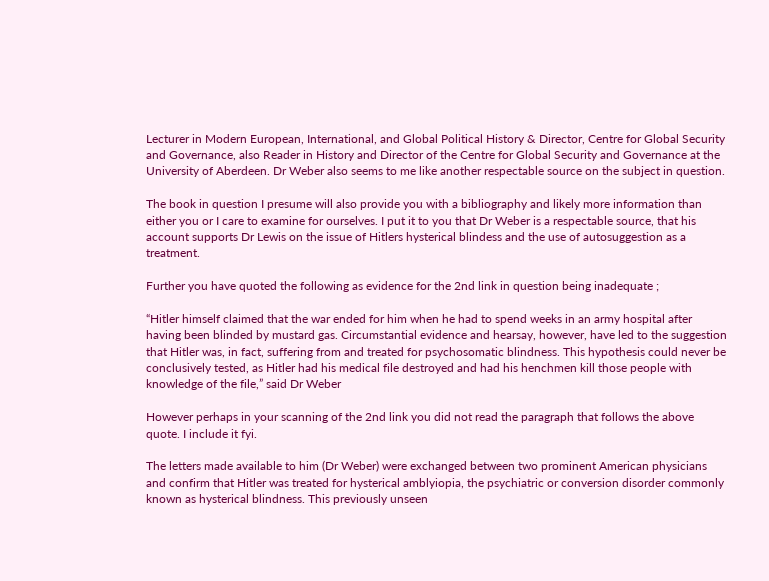Lecturer in Modern European, International, and Global Political History & Director, Centre for Global Security and Governance, also Reader in History and Director of the Centre for Global Security and Governance at the University of Aberdeen. Dr Weber also seems to me like another respectable source on the subject in question.

The book in question I presume will also provide you with a bibliography and likely more information than either you or I care to examine for ourselves. I put it to you that Dr Weber is a respectable source, that his account supports Dr Lewis on the issue of Hitlers hysterical blindess and the use of autosuggestion as a treatment.

Further you have quoted the following as evidence for the 2nd link in question being inadequate ;

“Hitler himself claimed that the war ended for him when he had to spend weeks in an army hospital after having been blinded by mustard gas. Circumstantial evidence and hearsay, however, have led to the suggestion that Hitler was, in fact, suffering from and treated for psychosomatic blindness. This hypothesis could never be conclusively tested, as Hitler had his medical file destroyed and had his henchmen kill those people with knowledge of the file,” said Dr Weber

However perhaps in your scanning of the 2nd link you did not read the paragraph that follows the above quote. I include it fyi.

The letters made available to him (Dr Weber) were exchanged between two prominent American physicians and confirm that Hitler was treated for hysterical amblyiopia, the psychiatric or conversion disorder commonly known as hysterical blindness. This previously unseen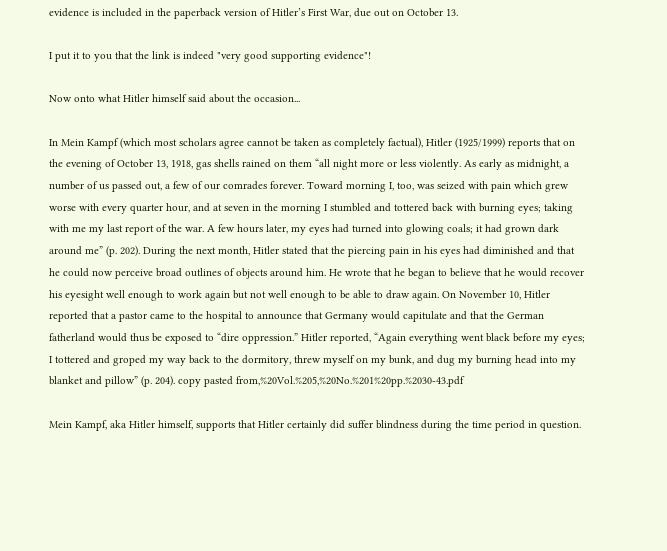evidence is included in the paperback version of Hitler’s First War, due out on October 13.

I put it to you that the link is indeed "very good supporting evidence"!

Now onto what Hitler himself said about the occasion...

In Mein Kampf (which most scholars agree cannot be taken as completely factual), Hitler (1925/1999) reports that on the evening of October 13, 1918, gas shells rained on them “all night more or less violently. As early as midnight, a number of us passed out, a few of our comrades forever. Toward morning I, too, was seized with pain which grew worse with every quarter hour, and at seven in the morning I stumbled and tottered back with burning eyes; taking with me my last report of the war. A few hours later, my eyes had turned into glowing coals; it had grown dark around me” (p. 202). During the next month, Hitler stated that the piercing pain in his eyes had diminished and that he could now perceive broad outlines of objects around him. He wrote that he began to believe that he would recover his eyesight well enough to work again but not well enough to be able to draw again. On November 10, Hitler reported that a pastor came to the hospital to announce that Germany would capitulate and that the German fatherland would thus be exposed to “dire oppression.” Hitler reported, “Again everything went black before my eyes; I tottered and groped my way back to the dormitory, threw myself on my bunk, and dug my burning head into my blanket and pillow” (p. 204). copy pasted from,%20Vol.%205,%20No.%201%20pp.%2030-43.pdf

Mein Kampf, aka Hitler himself, supports that Hitler certainly did suffer blindness during the time period in question.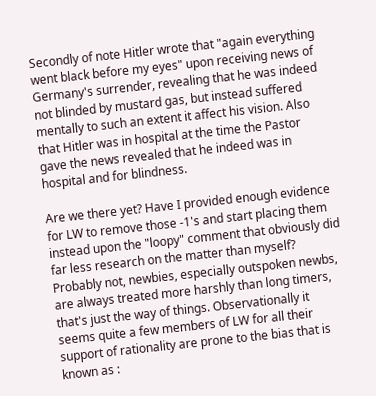Secondly of note Hitler wrote that "again everything went black before my eyes" upon receiving news of Germany's surrender, revealing that he was indeed not blinded by mustard gas, but instead suffered mentally to such an extent it affect his vision. Also that Hitler was in hospital at the time the Pastor gave the news revealed that he indeed was in hospital and for blindness.

Are we there yet? Have I provided enough evidence for LW to remove those -1's and start placing them instead upon the "loopy" comment that obviously did far less research on the matter than myself? Probably not, newbies, especially outspoken newbs, are always treated more harshly than long timers, that's just the way of things. Observationally it seems quite a few members of LW for all their support of rationality are prone to the bias that is known as :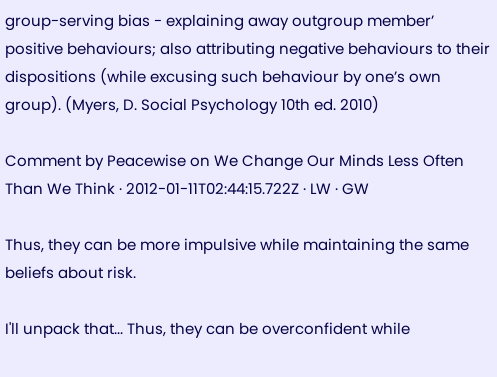group-serving bias - explaining away outgroup member’ positive behaviours; also attributing negative behaviours to their dispositions (while excusing such behaviour by one’s own group). (Myers, D. Social Psychology 10th ed. 2010)

Comment by Peacewise on We Change Our Minds Less Often Than We Think · 2012-01-11T02:44:15.722Z · LW · GW

Thus, they can be more impulsive while maintaining the same beliefs about risk.

I'll unpack that... Thus, they can be overconfident while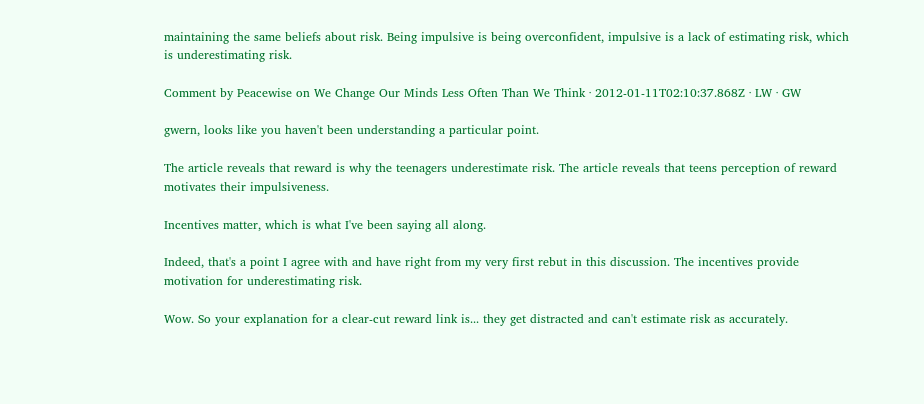maintaining the same beliefs about risk. Being impulsive is being overconfident, impulsive is a lack of estimating risk, which is underestimating risk.

Comment by Peacewise on We Change Our Minds Less Often Than We Think · 2012-01-11T02:10:37.868Z · LW · GW

gwern, looks like you haven't been understanding a particular point.

The article reveals that reward is why the teenagers underestimate risk. The article reveals that teens perception of reward motivates their impulsiveness.

Incentives matter, which is what I've been saying all along.

Indeed, that's a point I agree with and have right from my very first rebut in this discussion. The incentives provide motivation for underestimating risk.

Wow. So your explanation for a clear-cut reward link is... they get distracted and can't estimate risk as accurately.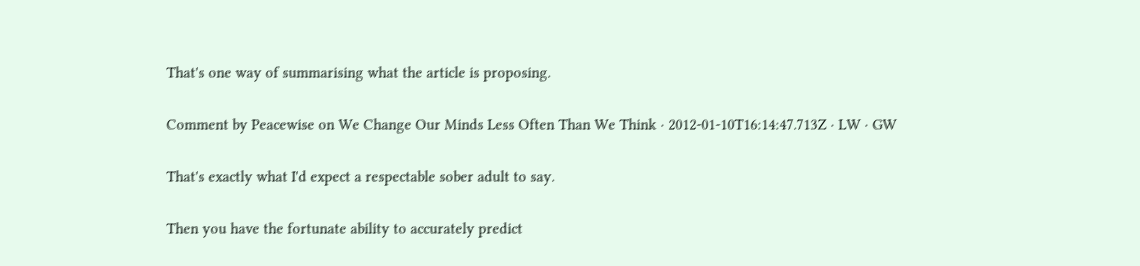That's one way of summarising what the article is proposing.

Comment by Peacewise on We Change Our Minds Less Often Than We Think · 2012-01-10T16:14:47.713Z · LW · GW

That's exactly what I'd expect a respectable sober adult to say.

Then you have the fortunate ability to accurately predict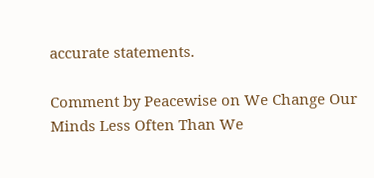accurate statements.

Comment by Peacewise on We Change Our Minds Less Often Than We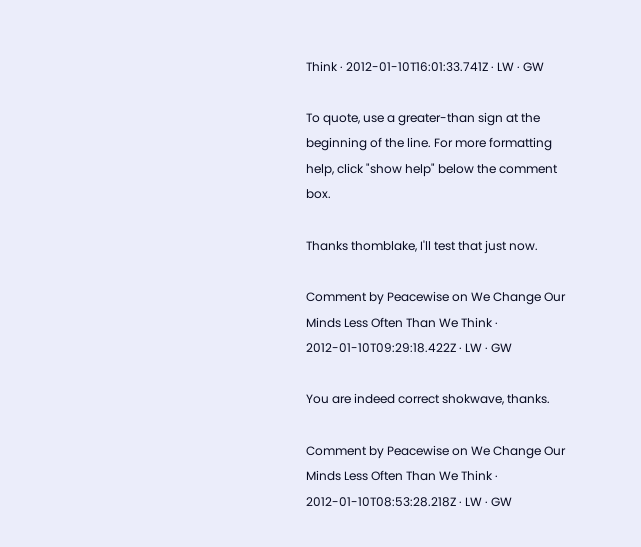Think · 2012-01-10T16:01:33.741Z · LW · GW

To quote, use a greater-than sign at the beginning of the line. For more formatting help, click "show help" below the comment box.

Thanks thomblake, I'll test that just now.

Comment by Peacewise on We Change Our Minds Less Often Than We Think · 2012-01-10T09:29:18.422Z · LW · GW

You are indeed correct shokwave, thanks.

Comment by Peacewise on We Change Our Minds Less Often Than We Think · 2012-01-10T08:53:28.218Z · LW · GW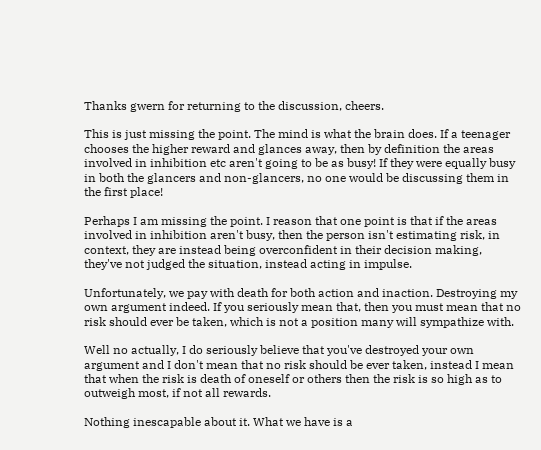Thanks gwern for returning to the discussion, cheers.

This is just missing the point. The mind is what the brain does. If a teenager chooses the higher reward and glances away, then by definition the areas involved in inhibition etc aren't going to be as busy! If they were equally busy in both the glancers and non-glancers, no one would be discussing them in the first place!

Perhaps I am missing the point. I reason that one point is that if the areas involved in inhibition aren't busy, then the person isn't estimating risk, in context, they are instead being overconfident in their decision making, they've not judged the situation, instead acting in impulse.

Unfortunately, we pay with death for both action and inaction. Destroying my own argument indeed. If you seriously mean that, then you must mean that no risk should ever be taken, which is not a position many will sympathize with.

Well no actually, I do seriously believe that you've destroyed your own argument and I don't mean that no risk should be ever taken, instead I mean that when the risk is death of oneself or others then the risk is so high as to outweigh most, if not all rewards.

Nothing inescapable about it. What we have is a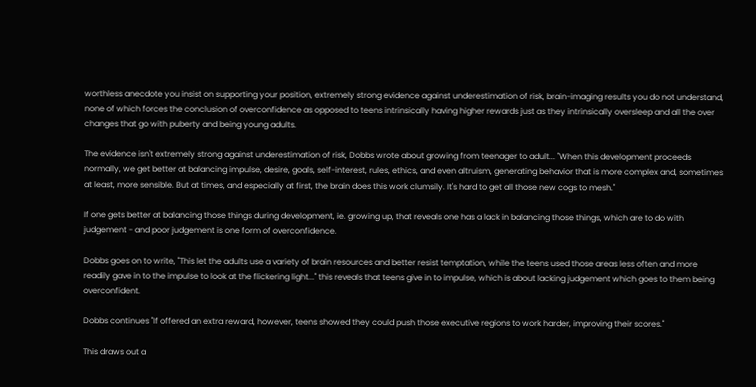worthless anecdote you insist on supporting your position, extremely strong evidence against underestimation of risk, brain-imaging results you do not understand, none of which forces the conclusion of overconfidence as opposed to teens intrinsically having higher rewards just as they intrinsically oversleep and all the over changes that go with puberty and being young adults.

The evidence isn't extremely strong against underestimation of risk, Dobbs wrote about growing from teenager to adult... "When this development proceeds normally, we get better at balancing impulse, desire, goals, self-interest, rules, ethics, and even altruism, generating behavior that is more complex and, sometimes at least, more sensible. But at times, and especially at first, the brain does this work clumsily. It's hard to get all those new cogs to mesh."

If one gets better at balancing those things during development, ie. growing up, that reveals one has a lack in balancing those things, which are to do with judgement - and poor judgement is one form of overconfidence.

Dobbs goes on to write, "This let the adults use a variety of brain resources and better resist temptation, while the teens used those areas less often and more readily gave in to the impulse to look at the flickering light..." this reveals that teens give in to impulse, which is about lacking judgement which goes to them being overconfident.

Dobbs continues "If offered an extra reward, however, teens showed they could push those executive regions to work harder, improving their scores."

This draws out a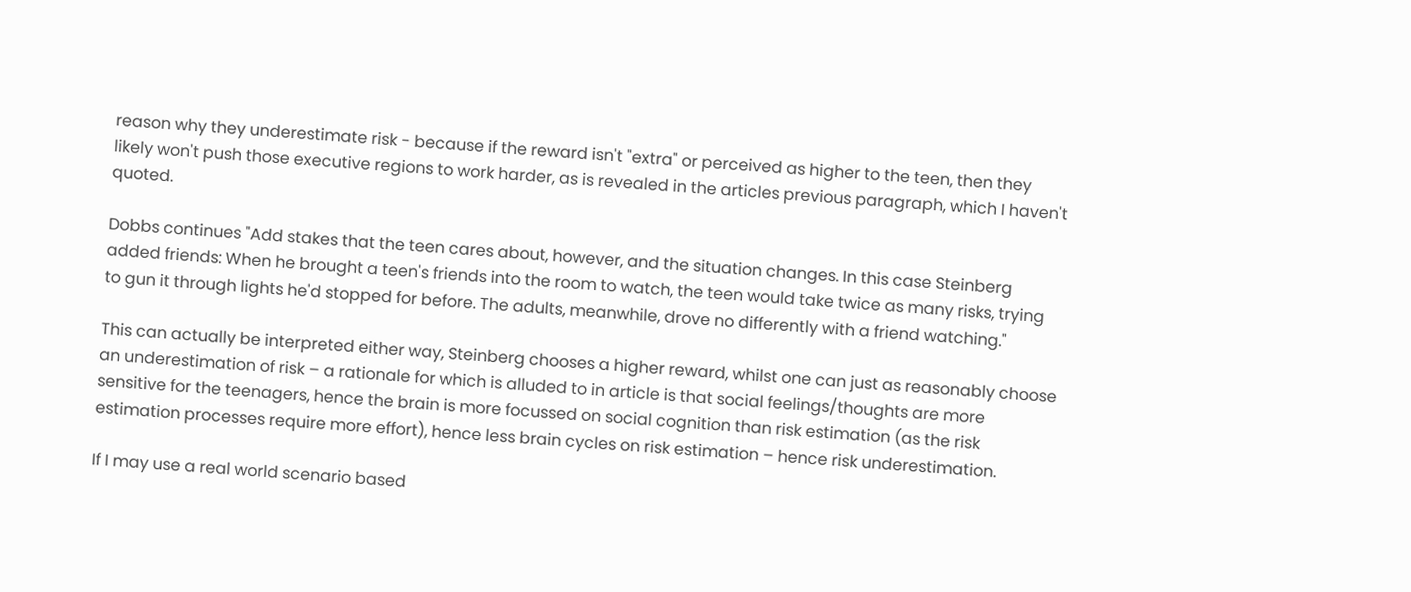reason why they underestimate risk - because if the reward isn't "extra" or perceived as higher to the teen, then they likely won't push those executive regions to work harder, as is revealed in the articles previous paragraph, which I haven't quoted.

Dobbs continues "Add stakes that the teen cares about, however, and the situation changes. In this case Steinberg added friends: When he brought a teen's friends into the room to watch, the teen would take twice as many risks, trying to gun it through lights he'd stopped for before. The adults, meanwhile, drove no differently with a friend watching."

This can actually be interpreted either way, Steinberg chooses a higher reward, whilst one can just as reasonably choose an underestimation of risk – a rationale for which is alluded to in article is that social feelings/thoughts are more sensitive for the teenagers, hence the brain is more focussed on social cognition than risk estimation (as the risk estimation processes require more effort), hence less brain cycles on risk estimation – hence risk underestimation.

If I may use a real world scenario based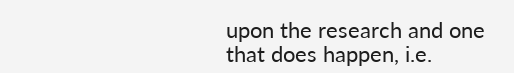upon the research and one that does happen, i.e.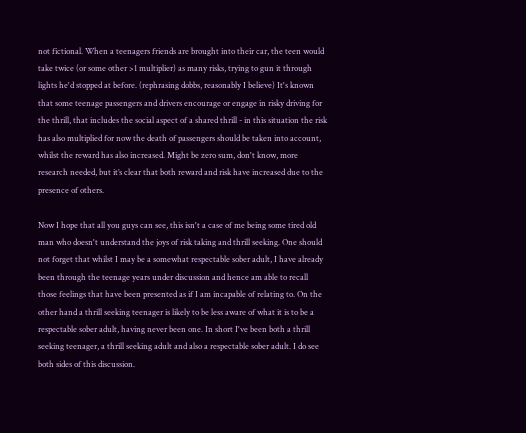not fictional. When a teenagers friends are brought into their car, the teen would take twice (or some other >1 multiplier) as many risks, trying to gun it through lights he'd stopped at before. (rephrasing dobbs, reasonably I believe) It's known that some teenage passengers and drivers encourage or engage in risky driving for the thrill, that includes the social aspect of a shared thrill - in this situation the risk has also multiplied for now the death of passengers should be taken into account, whilst the reward has also increased. Might be zero sum, don't know, more research needed, but it’s clear that both reward and risk have increased due to the presence of others.

Now I hope that all you guys can see, this isn't a case of me being some tired old man who doesn't understand the joys of risk taking and thrill seeking. One should not forget that whilst I may be a somewhat respectable sober adult, I have already been through the teenage years under discussion and hence am able to recall those feelings that have been presented as if I am incapable of relating to. On the other hand a thrill seeking teenager is likely to be less aware of what it is to be a respectable sober adult, having never been one. In short I've been both a thrill seeking teenager, a thrill seeking adult and also a respectable sober adult. I do see both sides of this discussion.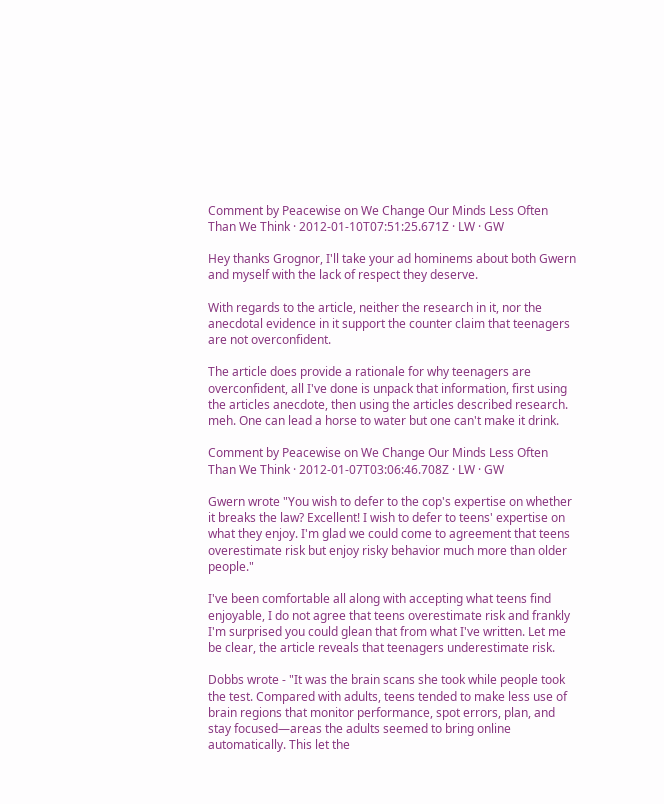Comment by Peacewise on We Change Our Minds Less Often Than We Think · 2012-01-10T07:51:25.671Z · LW · GW

Hey thanks Grognor, I'll take your ad hominems about both Gwern and myself with the lack of respect they deserve.

With regards to the article, neither the research in it, nor the anecdotal evidence in it support the counter claim that teenagers are not overconfident.

The article does provide a rationale for why teenagers are overconfident, all I've done is unpack that information, first using the articles anecdote, then using the articles described research. meh. One can lead a horse to water but one can't make it drink.

Comment by Peacewise on We Change Our Minds Less Often Than We Think · 2012-01-07T03:06:46.708Z · LW · GW

Gwern wrote "You wish to defer to the cop's expertise on whether it breaks the law? Excellent! I wish to defer to teens' expertise on what they enjoy. I'm glad we could come to agreement that teens overestimate risk but enjoy risky behavior much more than older people."

I've been comfortable all along with accepting what teens find enjoyable, I do not agree that teens overestimate risk and frankly I'm surprised you could glean that from what I've written. Let me be clear, the article reveals that teenagers underestimate risk.

Dobbs wrote - "It was the brain scans she took while people took the test. Compared with adults, teens tended to make less use of brain regions that monitor performance, spot errors, plan, and stay focused—areas the adults seemed to bring online automatically. This let the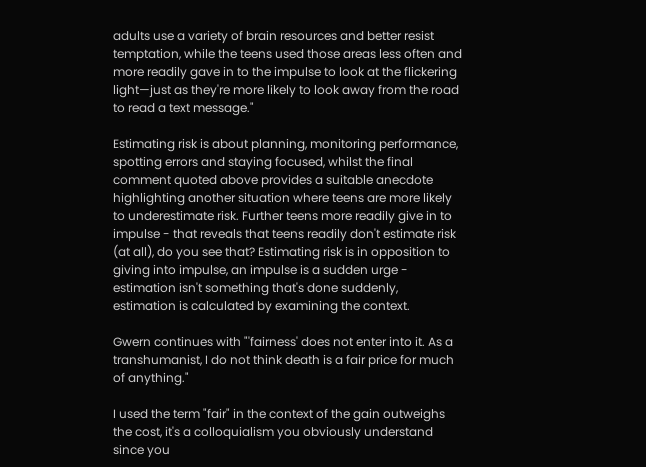adults use a variety of brain resources and better resist temptation, while the teens used those areas less often and more readily gave in to the impulse to look at the flickering light—just as they're more likely to look away from the road to read a text message."

Estimating risk is about planning, monitoring performance, spotting errors and staying focused, whilst the final comment quoted above provides a suitable anecdote highlighting another situation where teens are more likely to underestimate risk. Further teens more readily give in to impulse - that reveals that teens readily don't estimate risk (at all), do you see that? Estimating risk is in opposition to giving into impulse, an impulse is a sudden urge - estimation isn't something that's done suddenly, estimation is calculated by examining the context.

Gwern continues with "'fairness' does not enter into it. As a transhumanist, I do not think death is a fair price for much of anything."

I used the term "fair" in the context of the gain outweighs the cost, it's a colloquialism you obviously understand since you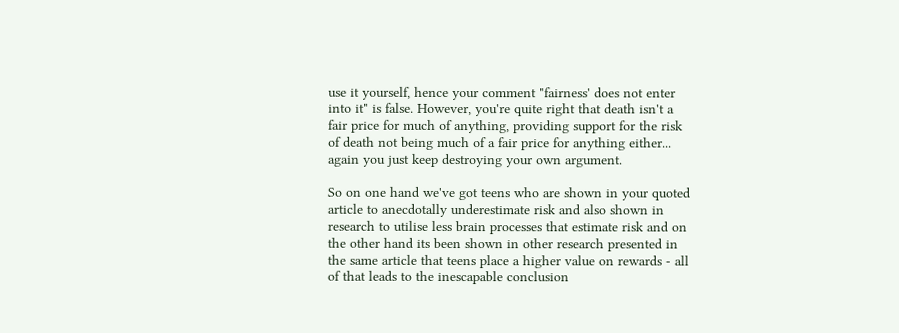use it yourself, hence your comment "fairness' does not enter into it" is false. However, you're quite right that death isn't a fair price for much of anything, providing support for the risk of death not being much of a fair price for anything either... again you just keep destroying your own argument.

So on one hand we've got teens who are shown in your quoted article to anecdotally underestimate risk and also shown in research to utilise less brain processes that estimate risk and on the other hand its been shown in other research presented in the same article that teens place a higher value on rewards - all of that leads to the inescapable conclusion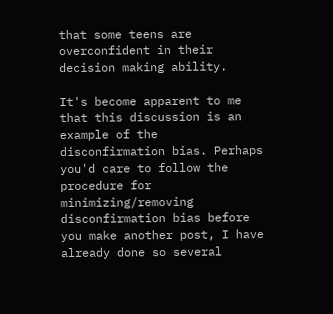that some teens are overconfident in their decision making ability.

It's become apparent to me that this discussion is an example of the disconfirmation bias. Perhaps you'd care to follow the procedure for minimizing/removing disconfirmation bias before you make another post, I have already done so several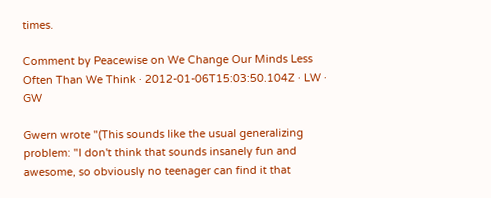times.

Comment by Peacewise on We Change Our Minds Less Often Than We Think · 2012-01-06T15:03:50.104Z · LW · GW

Gwern wrote "(This sounds like the usual generalizing problem: "I don't think that sounds insanely fun and awesome, so obviously no teenager can find it that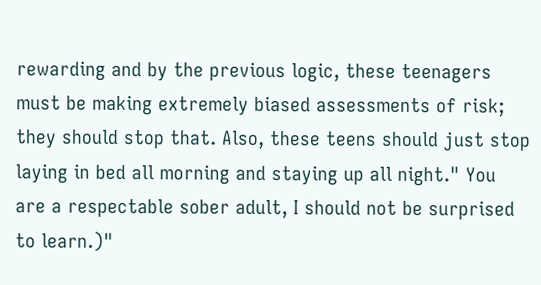rewarding and by the previous logic, these teenagers must be making extremely biased assessments of risk; they should stop that. Also, these teens should just stop laying in bed all morning and staying up all night." You are a respectable sober adult, I should not be surprised to learn.)"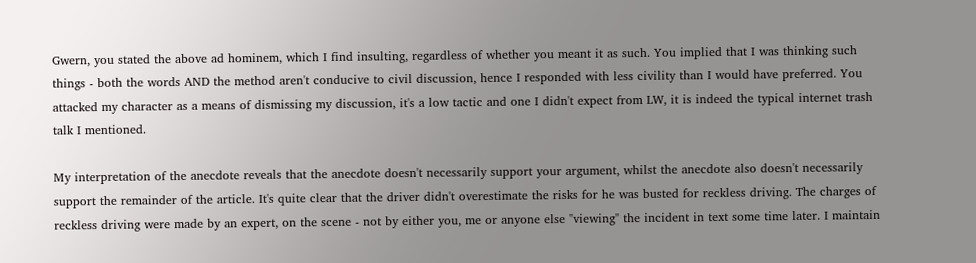Gwern, you stated the above ad hominem, which I find insulting, regardless of whether you meant it as such. You implied that I was thinking such things - both the words AND the method aren't conducive to civil discussion, hence I responded with less civility than I would have preferred. You attacked my character as a means of dismissing my discussion, it's a low tactic and one I didn't expect from LW, it is indeed the typical internet trash talk I mentioned.

My interpretation of the anecdote reveals that the anecdote doesn't necessarily support your argument, whilst the anecdote also doesn't necessarily support the remainder of the article. It's quite clear that the driver didn't overestimate the risks for he was busted for reckless driving. The charges of reckless driving were made by an expert, on the scene - not by either you, me or anyone else "viewing" the incident in text some time later. I maintain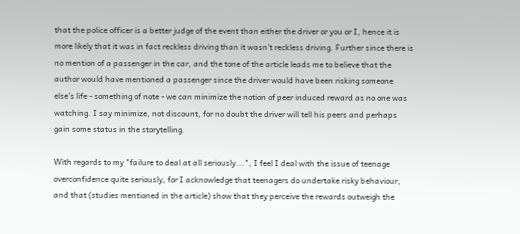that the police officer is a better judge of the event than either the driver or you or I, hence it is more likely that it was in fact reckless driving than it wasn't reckless driving. Further since there is no mention of a passenger in the car, and the tone of the article leads me to believe that the author would have mentioned a passenger since the driver would have been risking someone else's life - something of note - we can minimize the notion of peer induced reward as no one was watching. I say minimize, not discount, for no doubt the driver will tell his peers and perhaps gain some status in the storytelling.

With regards to my "failure to deal at all seriously...", I feel I deal with the issue of teenage overconfidence quite seriously, for I acknowledge that teenagers do undertake risky behaviour, and that (studies mentioned in the article) show that they perceive the rewards outweigh the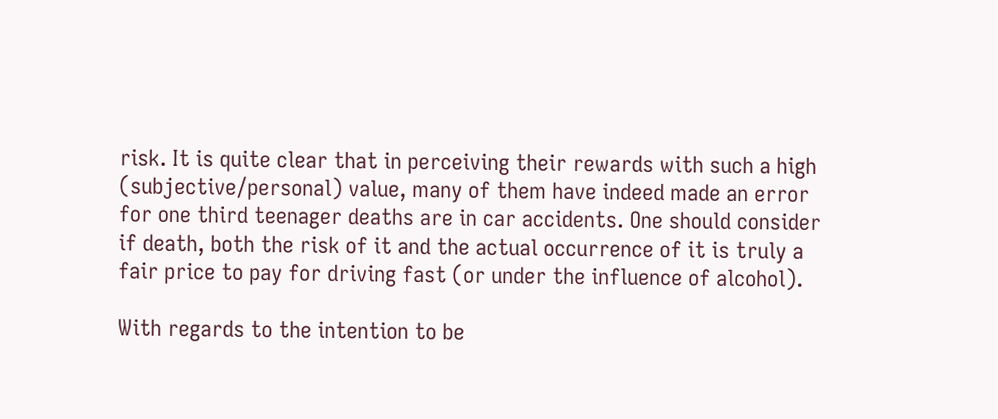risk. It is quite clear that in perceiving their rewards with such a high (subjective/personal) value, many of them have indeed made an error for one third teenager deaths are in car accidents. One should consider if death, both the risk of it and the actual occurrence of it is truly a fair price to pay for driving fast (or under the influence of alcohol).

With regards to the intention to be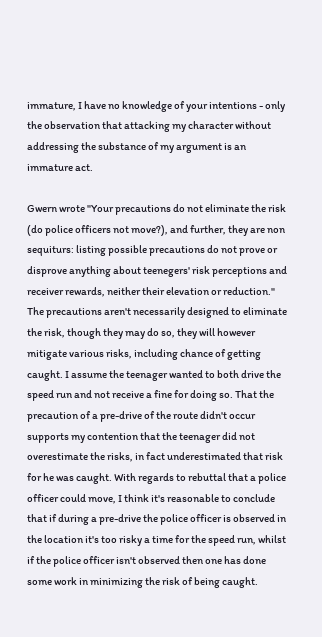immature, I have no knowledge of your intentions - only the observation that attacking my character without addressing the substance of my argument is an immature act.

Gwern wrote "Your precautions do not eliminate the risk (do police officers not move?), and further, they are non sequiturs: listing possible precautions do not prove or disprove anything about teenegers' risk perceptions and receiver rewards, neither their elevation or reduction." The precautions aren't necessarily designed to eliminate the risk, though they may do so, they will however mitigate various risks, including chance of getting caught. I assume the teenager wanted to both drive the speed run and not receive a fine for doing so. That the precaution of a pre-drive of the route didn't occur supports my contention that the teenager did not overestimate the risks, in fact underestimated that risk for he was caught. With regards to rebuttal that a police officer could move, I think it's reasonable to conclude that if during a pre-drive the police officer is observed in the location it's too risky a time for the speed run, whilst if the police officer isn't observed then one has done some work in minimizing the risk of being caught.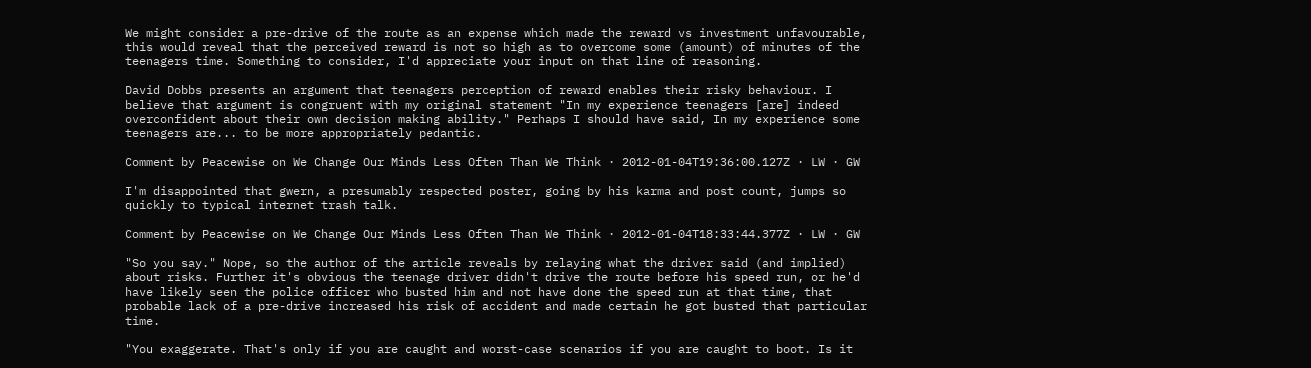We might consider a pre-drive of the route as an expense which made the reward vs investment unfavourable, this would reveal that the perceived reward is not so high as to overcome some (amount) of minutes of the teenagers time. Something to consider, I'd appreciate your input on that line of reasoning.

David Dobbs presents an argument that teenagers perception of reward enables their risky behaviour. I believe that argument is congruent with my original statement "In my experience teenagers [are] indeed overconfident about their own decision making ability." Perhaps I should have said, In my experience some teenagers are... to be more appropriately pedantic.

Comment by Peacewise on We Change Our Minds Less Often Than We Think · 2012-01-04T19:36:00.127Z · LW · GW

I'm disappointed that gwern, a presumably respected poster, going by his karma and post count, jumps so quickly to typical internet trash talk.

Comment by Peacewise on We Change Our Minds Less Often Than We Think · 2012-01-04T18:33:44.377Z · LW · GW

"So you say." Nope, so the author of the article reveals by relaying what the driver said (and implied) about risks. Further it's obvious the teenage driver didn't drive the route before his speed run, or he'd have likely seen the police officer who busted him and not have done the speed run at that time, that probable lack of a pre-drive increased his risk of accident and made certain he got busted that particular time.

"You exaggerate. That's only if you are caught and worst-case scenarios if you are caught to boot. Is it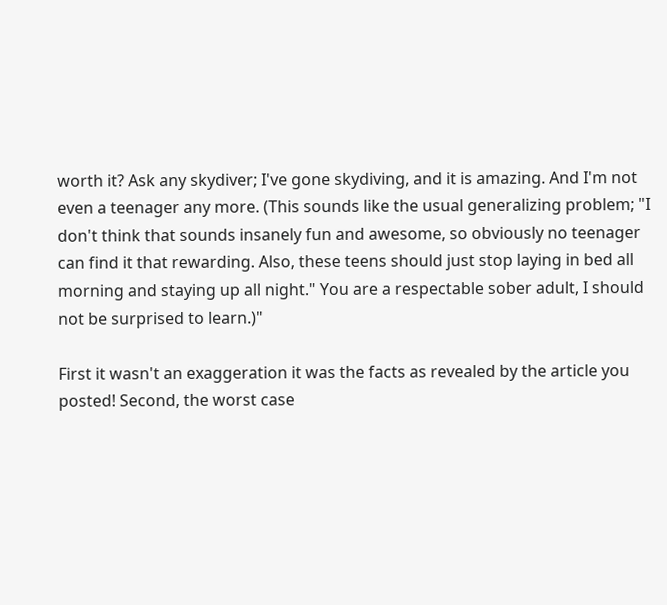worth it? Ask any skydiver; I've gone skydiving, and it is amazing. And I'm not even a teenager any more. (This sounds like the usual generalizing problem; "I don't think that sounds insanely fun and awesome, so obviously no teenager can find it that rewarding. Also, these teens should just stop laying in bed all morning and staying up all night." You are a respectable sober adult, I should not be surprised to learn.)"

First it wasn't an exaggeration it was the facts as revealed by the article you posted! Second, the worst case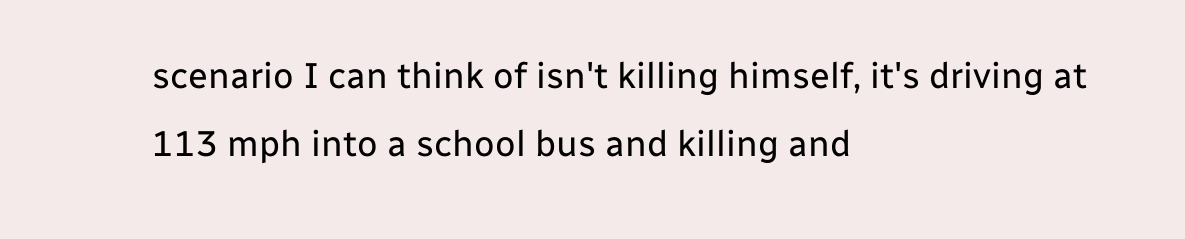scenario I can think of isn't killing himself, it's driving at 113 mph into a school bus and killing and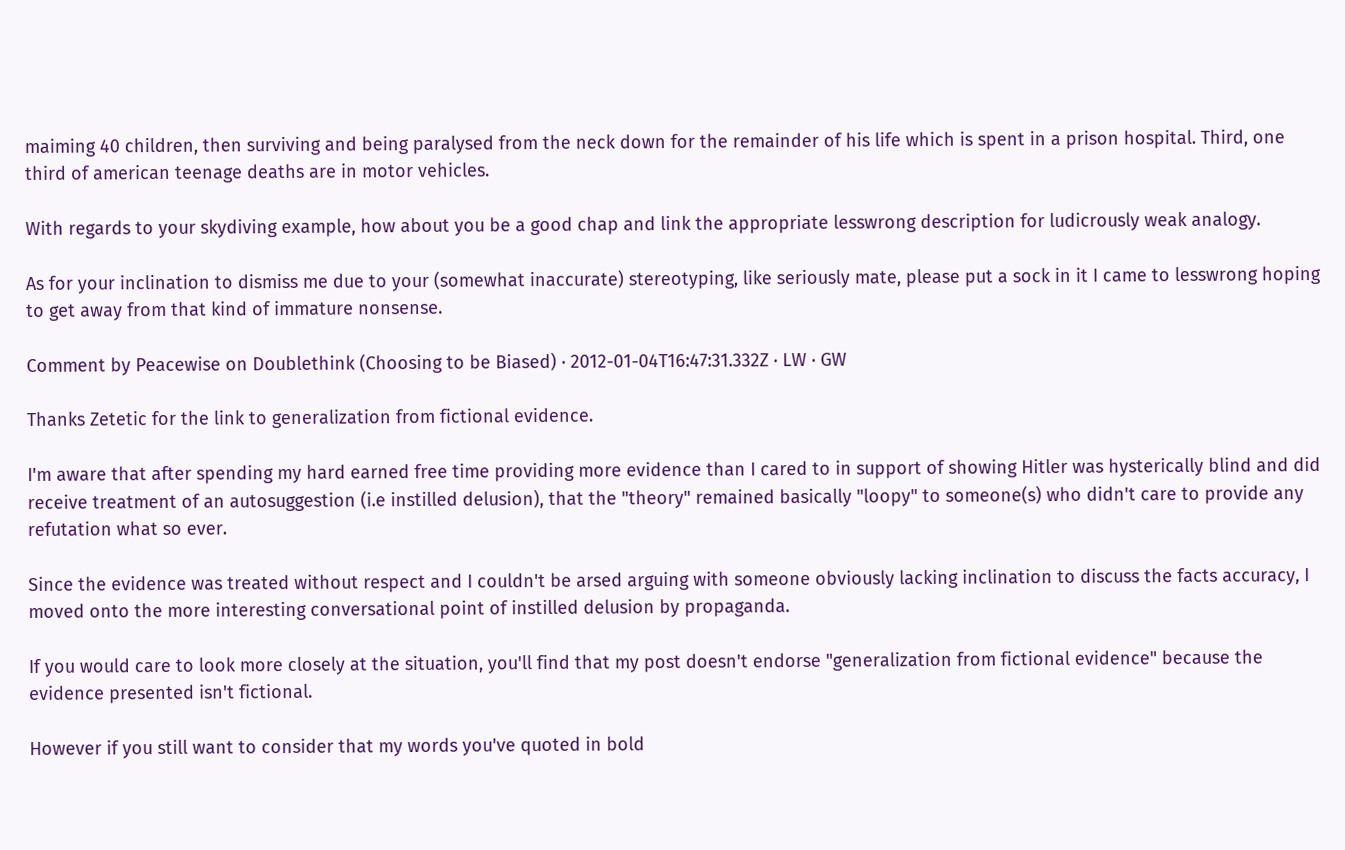maiming 40 children, then surviving and being paralysed from the neck down for the remainder of his life which is spent in a prison hospital. Third, one third of american teenage deaths are in motor vehicles.

With regards to your skydiving example, how about you be a good chap and link the appropriate lesswrong description for ludicrously weak analogy.

As for your inclination to dismiss me due to your (somewhat inaccurate) stereotyping, like seriously mate, please put a sock in it I came to lesswrong hoping to get away from that kind of immature nonsense.

Comment by Peacewise on Doublethink (Choosing to be Biased) · 2012-01-04T16:47:31.332Z · LW · GW

Thanks Zetetic for the link to generalization from fictional evidence.

I'm aware that after spending my hard earned free time providing more evidence than I cared to in support of showing Hitler was hysterically blind and did receive treatment of an autosuggestion (i.e instilled delusion), that the "theory" remained basically "loopy" to someone(s) who didn't care to provide any refutation what so ever.

Since the evidence was treated without respect and I couldn't be arsed arguing with someone obviously lacking inclination to discuss the facts accuracy, I moved onto the more interesting conversational point of instilled delusion by propaganda.

If you would care to look more closely at the situation, you'll find that my post doesn't endorse "generalization from fictional evidence" because the evidence presented isn't fictional.

However if you still want to consider that my words you've quoted in bold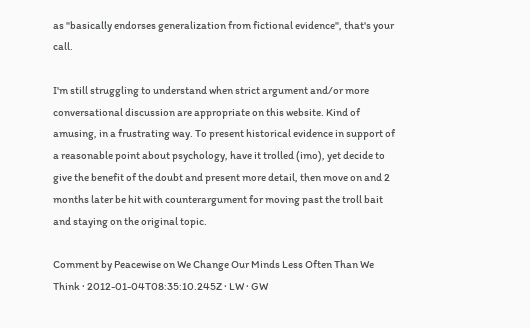as "basically endorses generalization from fictional evidence", that's your call.

I'm still struggling to understand when strict argument and/or more conversational discussion are appropriate on this website. Kind of amusing, in a frustrating way. To present historical evidence in support of a reasonable point about psychology, have it trolled (imo), yet decide to give the benefit of the doubt and present more detail, then move on and 2 months later be hit with counterargument for moving past the troll bait and staying on the original topic.

Comment by Peacewise on We Change Our Minds Less Often Than We Think · 2012-01-04T08:35:10.245Z · LW · GW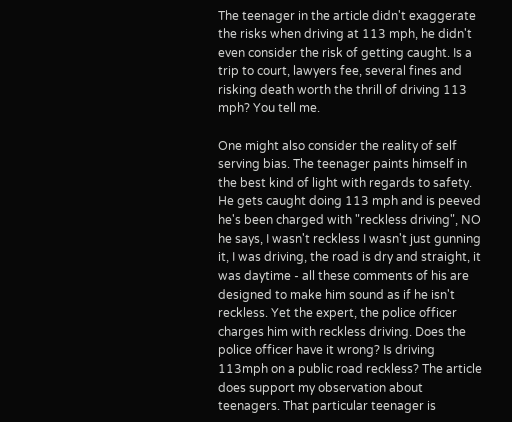The teenager in the article didn't exaggerate the risks when driving at 113 mph, he didn't even consider the risk of getting caught. Is a trip to court, lawyers fee, several fines and risking death worth the thrill of driving 113 mph? You tell me.

One might also consider the reality of self serving bias. The teenager paints himself in the best kind of light with regards to safety. He gets caught doing 113 mph and is peeved he's been charged with "reckless driving", NO he says, I wasn't reckless I wasn't just gunning it, I was driving, the road is dry and straight, it was daytime - all these comments of his are designed to make him sound as if he isn't reckless. Yet the expert, the police officer charges him with reckless driving. Does the police officer have it wrong? Is driving 113mph on a public road reckless? The article does support my observation about teenagers. That particular teenager is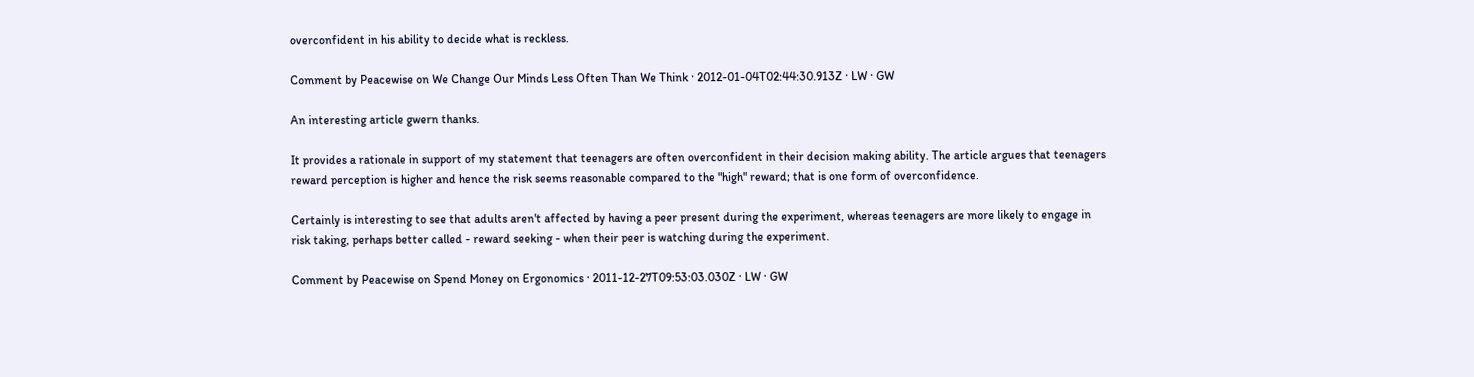overconfident in his ability to decide what is reckless.

Comment by Peacewise on We Change Our Minds Less Often Than We Think · 2012-01-04T02:44:30.913Z · LW · GW

An interesting article gwern thanks.

It provides a rationale in support of my statement that teenagers are often overconfident in their decision making ability. The article argues that teenagers reward perception is higher and hence the risk seems reasonable compared to the "high" reward; that is one form of overconfidence.

Certainly is interesting to see that adults aren't affected by having a peer present during the experiment, whereas teenagers are more likely to engage in risk taking, perhaps better called - reward seeking - when their peer is watching during the experiment.

Comment by Peacewise on Spend Money on Ergonomics · 2011-12-27T09:53:03.030Z · LW · GW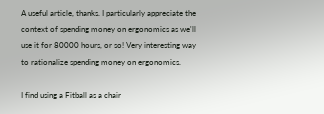A useful article, thanks. I particularly appreciate the context of spending money on ergonomics as we'll use it for 80000 hours, or so! Very interesting way to rationalize spending money on ergonomics.

I find using a Fitball as a chair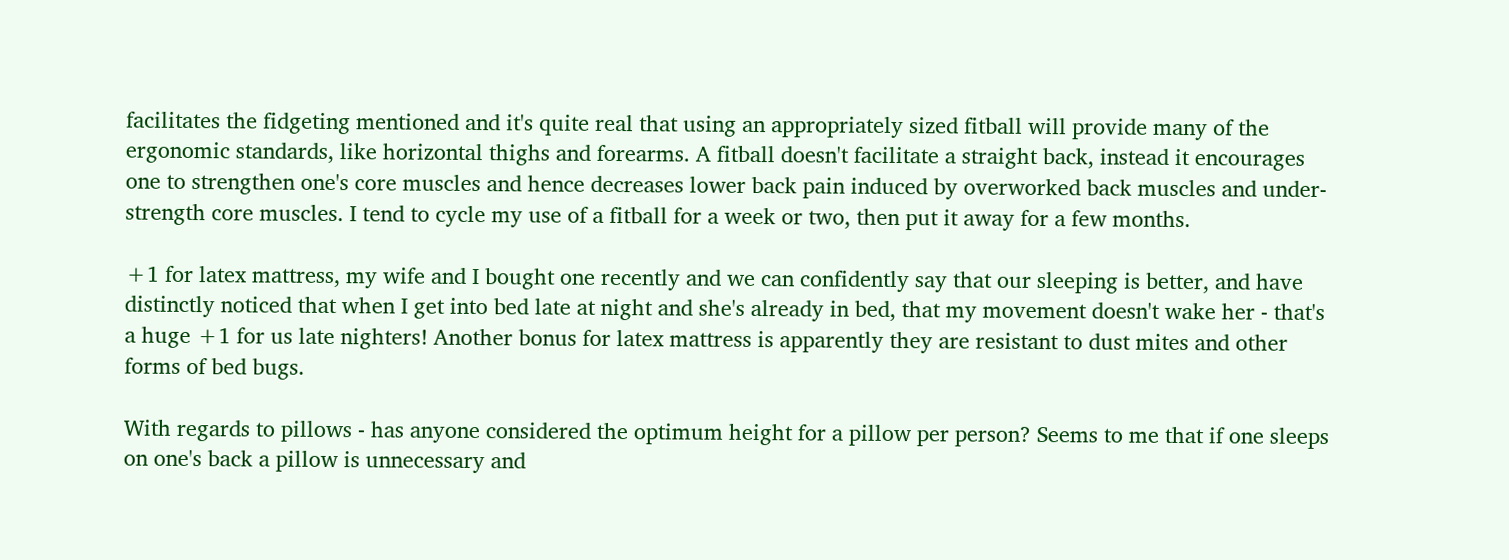facilitates the fidgeting mentioned and it's quite real that using an appropriately sized fitball will provide many of the ergonomic standards, like horizontal thighs and forearms. A fitball doesn't facilitate a straight back, instead it encourages one to strengthen one's core muscles and hence decreases lower back pain induced by overworked back muscles and under-strength core muscles. I tend to cycle my use of a fitball for a week or two, then put it away for a few months.

+1 for latex mattress, my wife and I bought one recently and we can confidently say that our sleeping is better, and have distinctly noticed that when I get into bed late at night and she's already in bed, that my movement doesn't wake her - that's a huge +1 for us late nighters! Another bonus for latex mattress is apparently they are resistant to dust mites and other forms of bed bugs.

With regards to pillows - has anyone considered the optimum height for a pillow per person? Seems to me that if one sleeps on one's back a pillow is unnecessary and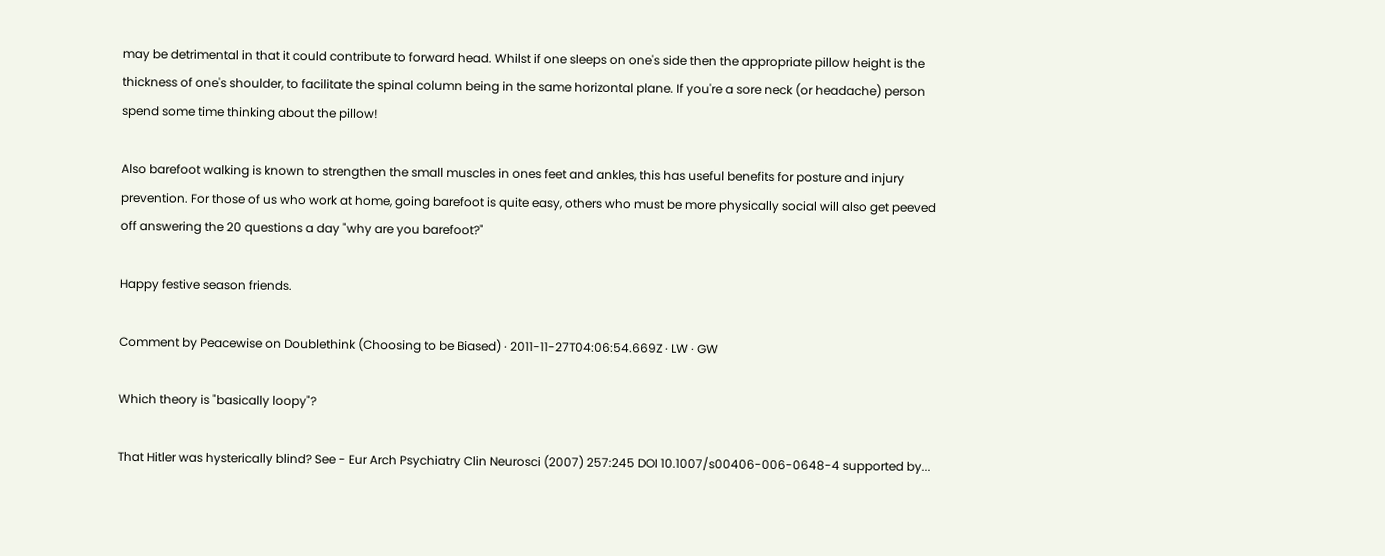may be detrimental in that it could contribute to forward head. Whilst if one sleeps on one's side then the appropriate pillow height is the thickness of one's shoulder, to facilitate the spinal column being in the same horizontal plane. If you're a sore neck (or headache) person spend some time thinking about the pillow!

Also barefoot walking is known to strengthen the small muscles in ones feet and ankles, this has useful benefits for posture and injury prevention. For those of us who work at home, going barefoot is quite easy, others who must be more physically social will also get peeved off answering the 20 questions a day "why are you barefoot?"

Happy festive season friends.

Comment by Peacewise on Doublethink (Choosing to be Biased) · 2011-11-27T04:06:54.669Z · LW · GW

Which theory is "basically loopy"?

That Hitler was hysterically blind? See - Eur Arch Psychiatry Clin Neurosci (2007) 257:245 DOI 10.1007/s00406-006-0648-4 supported by...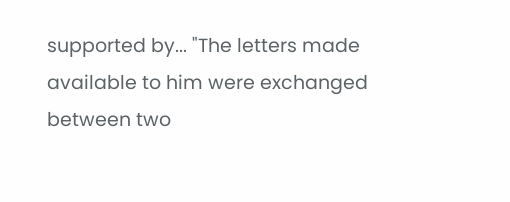supported by... "The letters made available to him were exchanged between two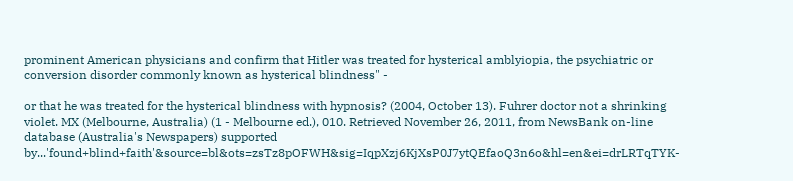prominent American physicians and confirm that Hitler was treated for hysterical amblyiopia, the psychiatric or conversion disorder commonly known as hysterical blindness" -

or that he was treated for the hysterical blindness with hypnosis? (2004, October 13). Fuhrer doctor not a shrinking violet. MX (Melbourne, Australia) (1 - Melbourne ed.), 010. Retrieved November 26, 2011, from NewsBank on-line database (Australia's Newspapers) supported by...'found+blind+faith'&source=bl&ots=zsTz8pOFWH&sig=IqpXzj6KjXsP0J7ytQEfaoQ3n6o&hl=en&ei=drLRTqTYK-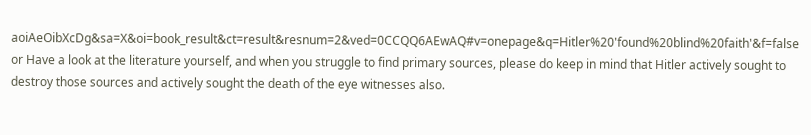aoiAeOibXcDg&sa=X&oi=book_result&ct=result&resnum=2&ved=0CCQQ6AEwAQ#v=onepage&q=Hitler%20'found%20blind%20faith'&f=false or Have a look at the literature yourself, and when you struggle to find primary sources, please do keep in mind that Hitler actively sought to destroy those sources and actively sought the death of the eye witnesses also.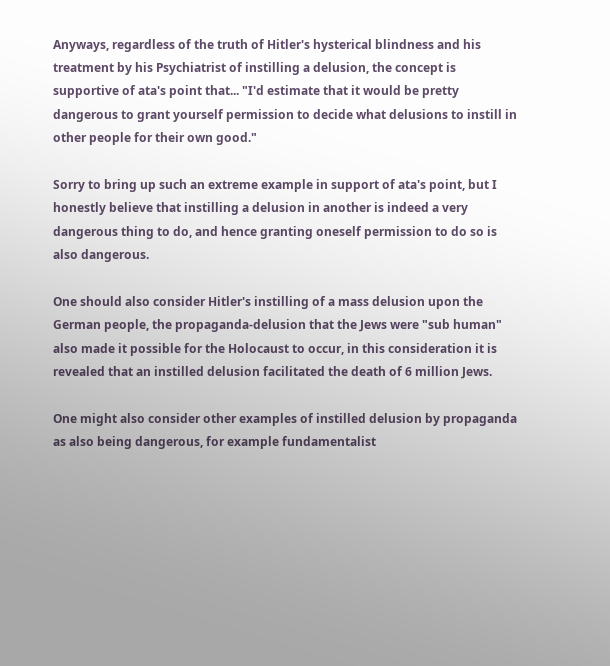Anyways, regardless of the truth of Hitler's hysterical blindness and his treatment by his Psychiatrist of instilling a delusion, the concept is supportive of ata's point that... "I'd estimate that it would be pretty dangerous to grant yourself permission to decide what delusions to instill in other people for their own good."

Sorry to bring up such an extreme example in support of ata's point, but I honestly believe that instilling a delusion in another is indeed a very dangerous thing to do, and hence granting oneself permission to do so is also dangerous.

One should also consider Hitler's instilling of a mass delusion upon the German people, the propaganda-delusion that the Jews were "sub human" also made it possible for the Holocaust to occur, in this consideration it is revealed that an instilled delusion facilitated the death of 6 million Jews.

One might also consider other examples of instilled delusion by propaganda as also being dangerous, for example fundamentalist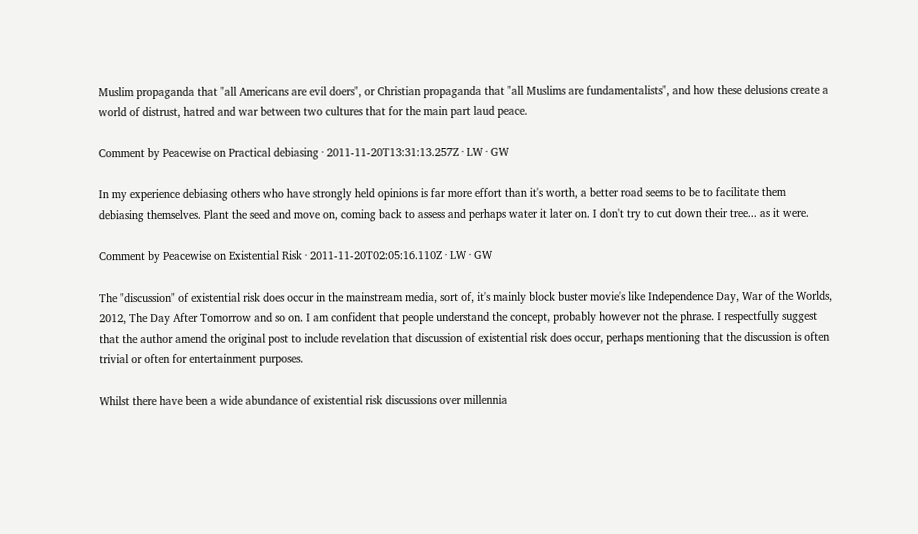Muslim propaganda that "all Americans are evil doers", or Christian propaganda that "all Muslims are fundamentalists", and how these delusions create a world of distrust, hatred and war between two cultures that for the main part laud peace.

Comment by Peacewise on Practical debiasing · 2011-11-20T13:31:13.257Z · LW · GW

In my experience debiasing others who have strongly held opinions is far more effort than it's worth, a better road seems to be to facilitate them debiasing themselves. Plant the seed and move on, coming back to assess and perhaps water it later on. I don't try to cut down their tree... as it were.

Comment by Peacewise on Existential Risk · 2011-11-20T02:05:16.110Z · LW · GW

The "discussion" of existential risk does occur in the mainstream media, sort of, it's mainly block buster movie's like Independence Day, War of the Worlds, 2012, The Day After Tomorrow and so on. I am confident that people understand the concept, probably however not the phrase. I respectfully suggest that the author amend the original post to include revelation that discussion of existential risk does occur, perhaps mentioning that the discussion is often trivial or often for entertainment purposes.

Whilst there have been a wide abundance of existential risk discussions over millennia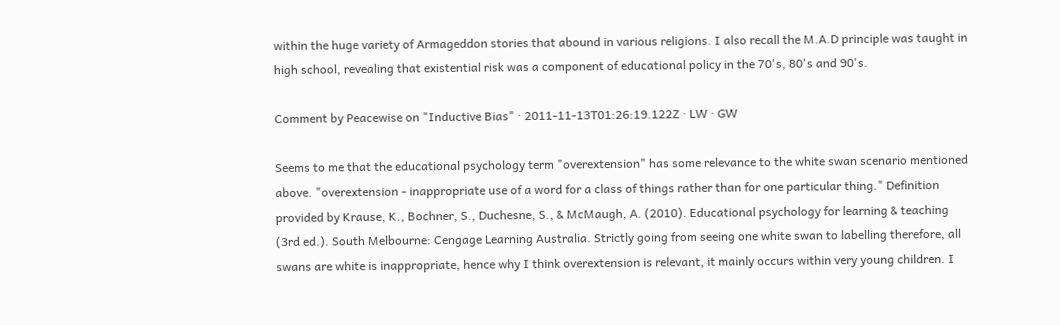within the huge variety of Armageddon stories that abound in various religions. I also recall the M.A.D principle was taught in high school, revealing that existential risk was a component of educational policy in the 70's, 80's and 90's.

Comment by Peacewise on "Inductive Bias" · 2011-11-13T01:26:19.122Z · LW · GW

Seems to me that the educational psychology term "overextension" has some relevance to the white swan scenario mentioned above. "overextension - inappropriate use of a word for a class of things rather than for one particular thing." Definition provided by Krause, K., Bochner, S., Duchesne, S., & McMaugh, A. (2010). Educational psychology for learning & teaching (3rd ed.). South Melbourne: Cengage Learning Australia. Strictly going from seeing one white swan to labelling therefore, all swans are white is inappropriate, hence why I think overextension is relevant, it mainly occurs within very young children. I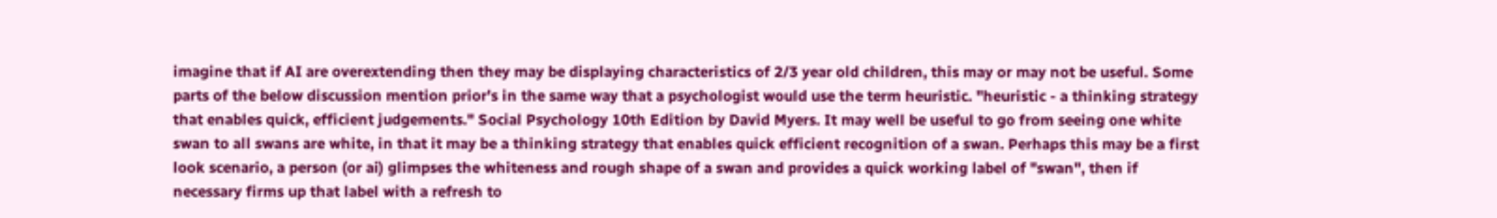imagine that if AI are overextending then they may be displaying characteristics of 2/3 year old children, this may or may not be useful. Some parts of the below discussion mention prior's in the same way that a psychologist would use the term heuristic. "heuristic - a thinking strategy that enables quick, efficient judgements." Social Psychology 10th Edition by David Myers. It may well be useful to go from seeing one white swan to all swans are white, in that it may be a thinking strategy that enables quick efficient recognition of a swan. Perhaps this may be a first look scenario, a person (or ai) glimpses the whiteness and rough shape of a swan and provides a quick working label of "swan", then if necessary firms up that label with a refresh to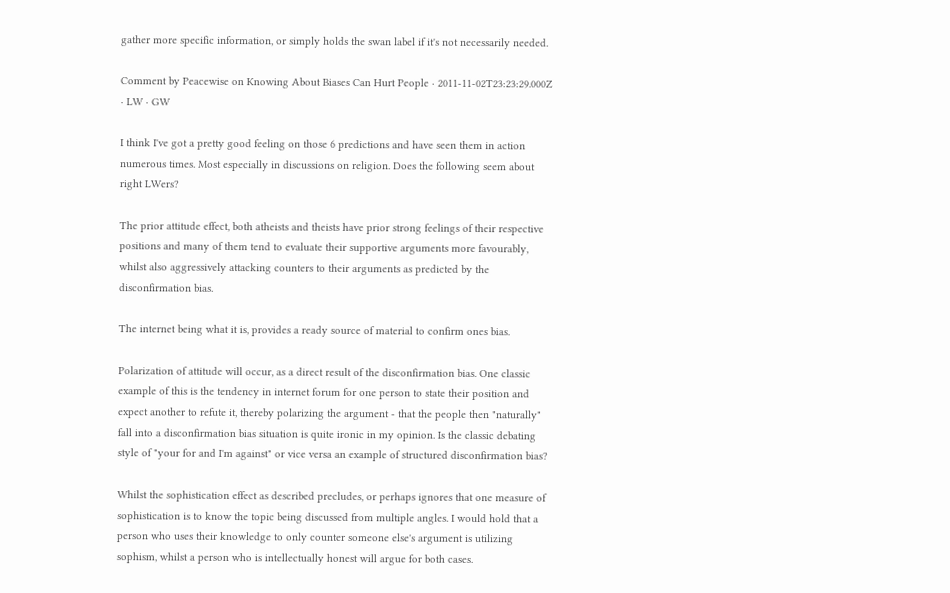gather more specific information, or simply holds the swan label if it's not necessarily needed.

Comment by Peacewise on Knowing About Biases Can Hurt People · 2011-11-02T23:23:29.000Z · LW · GW

I think I've got a pretty good feeling on those 6 predictions and have seen them in action numerous times. Most especially in discussions on religion. Does the following seem about right LWers?

The prior attitude effect, both atheists and theists have prior strong feelings of their respective positions and many of them tend to evaluate their supportive arguments more favourably, whilst also aggressively attacking counters to their arguments as predicted by the disconfirmation bias.

The internet being what it is, provides a ready source of material to confirm ones bias.

Polarization of attitude will occur, as a direct result of the disconfirmation bias. One classic example of this is the tendency in internet forum for one person to state their position and expect another to refute it, thereby polarizing the argument - that the people then "naturally" fall into a disconfirmation bias situation is quite ironic in my opinion. Is the classic debating style of "your for and I'm against" or vice versa an example of structured disconfirmation bias?

Whilst the sophistication effect as described precludes, or perhaps ignores that one measure of sophistication is to know the topic being discussed from multiple angles. I would hold that a person who uses their knowledge to only counter someone else's argument is utilizing sophism, whilst a person who is intellectually honest will argue for both cases.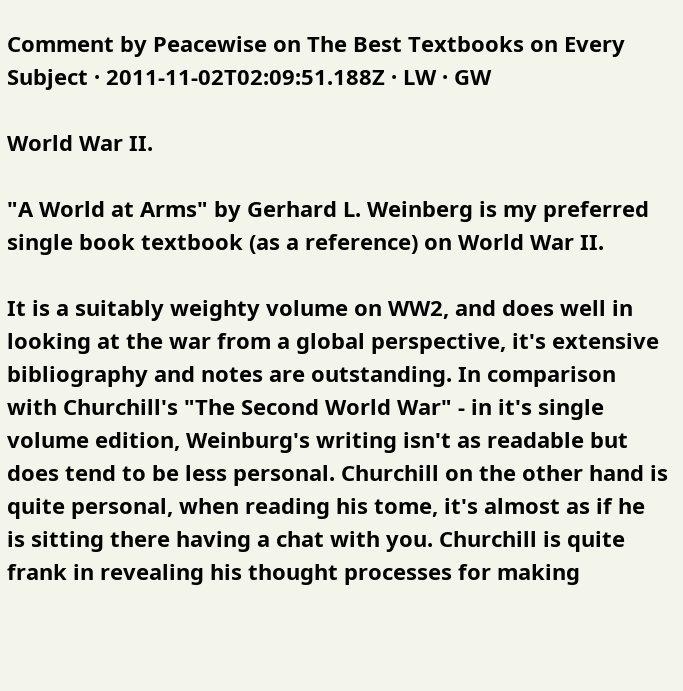Comment by Peacewise on The Best Textbooks on Every Subject · 2011-11-02T02:09:51.188Z · LW · GW

World War II.

"A World at Arms" by Gerhard L. Weinberg is my preferred single book textbook (as a reference) on World War II.

It is a suitably weighty volume on WW2, and does well in looking at the war from a global perspective, it's extensive bibliography and notes are outstanding. In comparison with Churchill's "The Second World War" - in it's single volume edition, Weinburg's writing isn't as readable but does tend to be less personal. Churchill on the other hand is quite personal, when reading his tome, it's almost as if he is sitting there having a chat with you. Churchill is quite frank in revealing his thought processes for making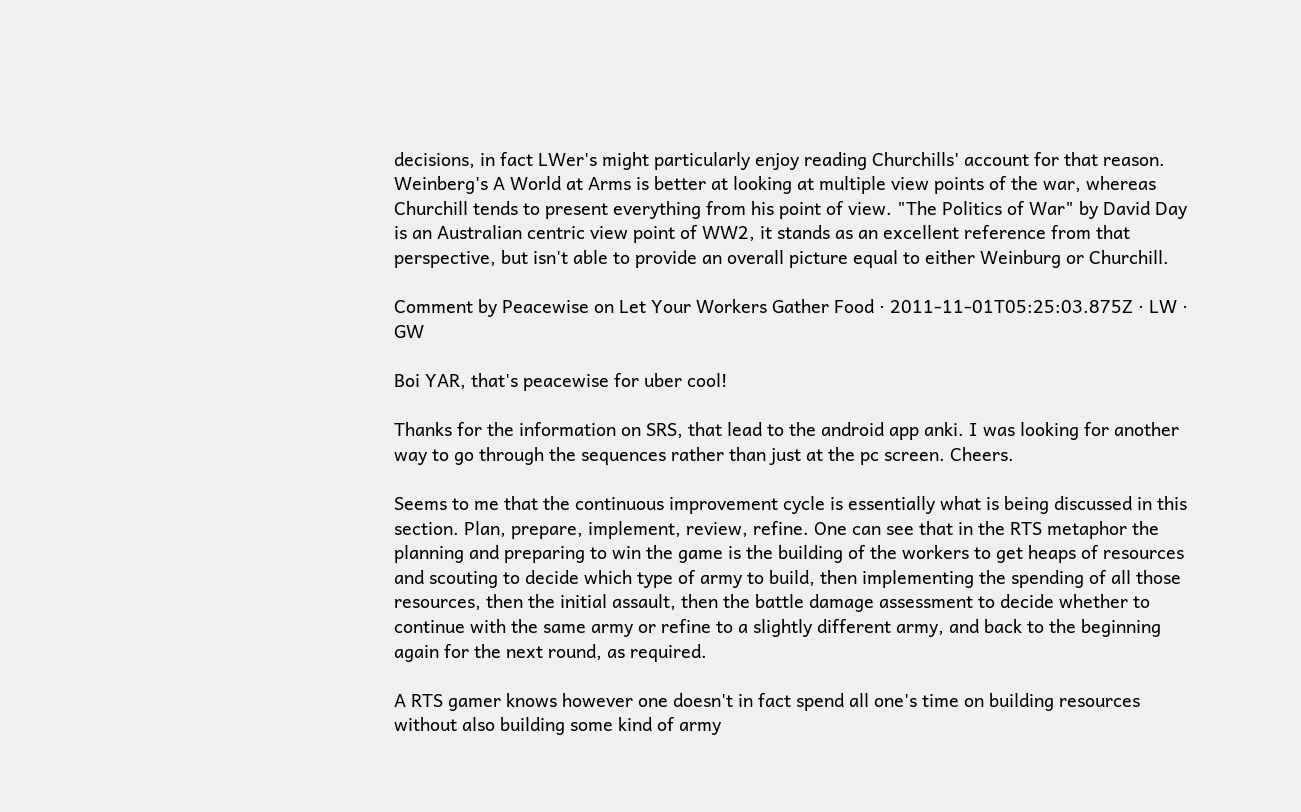decisions, in fact LWer's might particularly enjoy reading Churchills' account for that reason. Weinberg's A World at Arms is better at looking at multiple view points of the war, whereas Churchill tends to present everything from his point of view. "The Politics of War" by David Day is an Australian centric view point of WW2, it stands as an excellent reference from that perspective, but isn't able to provide an overall picture equal to either Weinburg or Churchill.

Comment by Peacewise on Let Your Workers Gather Food · 2011-11-01T05:25:03.875Z · LW · GW

Boi YAR, that's peacewise for uber cool!

Thanks for the information on SRS, that lead to the android app anki. I was looking for another way to go through the sequences rather than just at the pc screen. Cheers.

Seems to me that the continuous improvement cycle is essentially what is being discussed in this section. Plan, prepare, implement, review, refine. One can see that in the RTS metaphor the planning and preparing to win the game is the building of the workers to get heaps of resources and scouting to decide which type of army to build, then implementing the spending of all those resources, then the initial assault, then the battle damage assessment to decide whether to continue with the same army or refine to a slightly different army, and back to the beginning again for the next round, as required.

A RTS gamer knows however one doesn't in fact spend all one's time on building resources without also building some kind of army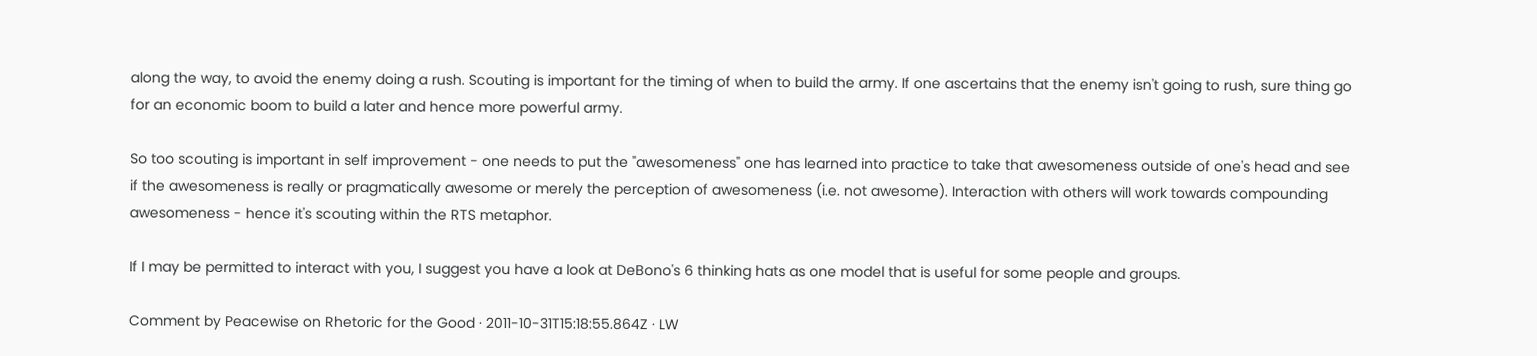along the way, to avoid the enemy doing a rush. Scouting is important for the timing of when to build the army. If one ascertains that the enemy isn't going to rush, sure thing go for an economic boom to build a later and hence more powerful army.

So too scouting is important in self improvement - one needs to put the "awesomeness" one has learned into practice to take that awesomeness outside of one's head and see if the awesomeness is really or pragmatically awesome or merely the perception of awesomeness (i.e. not awesome). Interaction with others will work towards compounding awesomeness - hence it's scouting within the RTS metaphor.

If I may be permitted to interact with you, I suggest you have a look at DeBono's 6 thinking hats as one model that is useful for some people and groups.

Comment by Peacewise on Rhetoric for the Good · 2011-10-31T15:18:55.864Z · LW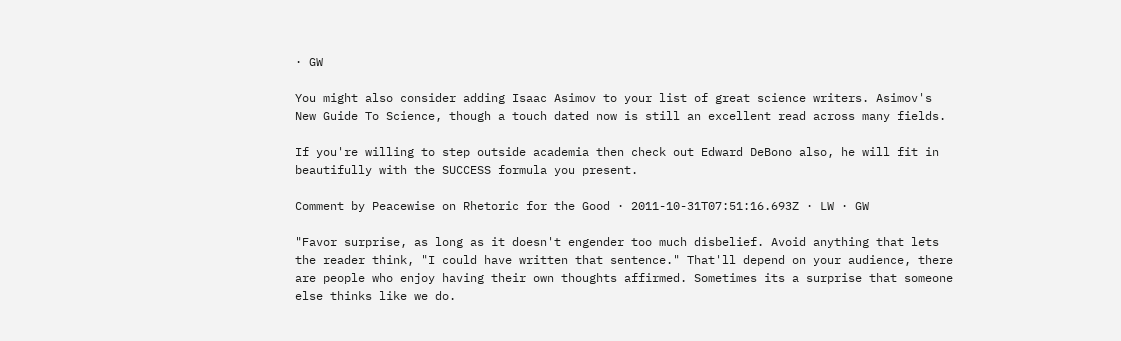· GW

You might also consider adding Isaac Asimov to your list of great science writers. Asimov's New Guide To Science, though a touch dated now is still an excellent read across many fields.

If you're willing to step outside academia then check out Edward DeBono also, he will fit in beautifully with the SUCCESS formula you present.

Comment by Peacewise on Rhetoric for the Good · 2011-10-31T07:51:16.693Z · LW · GW

"Favor surprise, as long as it doesn't engender too much disbelief. Avoid anything that lets the reader think, "I could have written that sentence." That'll depend on your audience, there are people who enjoy having their own thoughts affirmed. Sometimes its a surprise that someone else thinks like we do.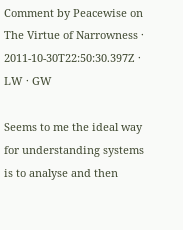Comment by Peacewise on The Virtue of Narrowness · 2011-10-30T22:50:30.397Z · LW · GW

Seems to me the ideal way for understanding systems is to analyse and then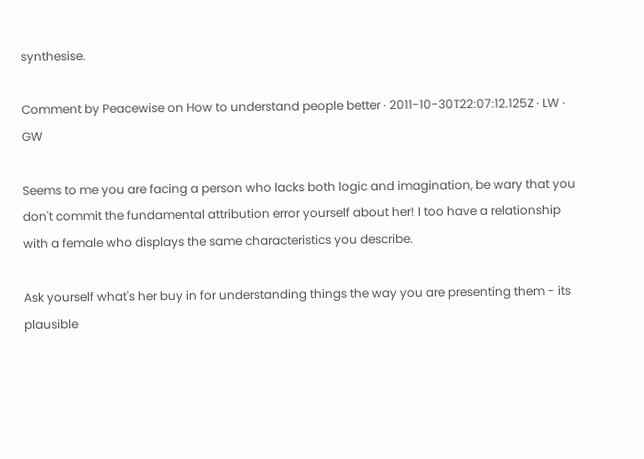synthesise.

Comment by Peacewise on How to understand people better · 2011-10-30T22:07:12.125Z · LW · GW

Seems to me you are facing a person who lacks both logic and imagination, be wary that you don't commit the fundamental attribution error yourself about her! I too have a relationship with a female who displays the same characteristics you describe.

Ask yourself what's her buy in for understanding things the way you are presenting them - its plausible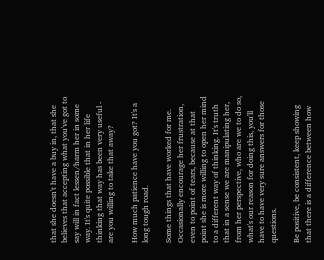that she doesn't have a buy in, that she believes that accepting what you've got to say will in fact lessen/harm her in some way. It's quite possible that in her life thinking that way has been very useful - are you willing to take that away?

How much patience have you got? It's a long tough road.

Some things that have worked for me. Occasionally encourage her frustration, even to point of tears, because at that point she is more willing to open her mind to a different way of thinking. It's truth that in a sense we are manipulating her, from her perspective, who are we to do so, what's our reason for doing this, you'll have to have very sure answers for those questions.

Be positive, be consistent, keep showing that there is a difference between how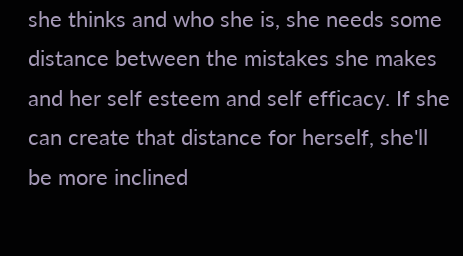she thinks and who she is, she needs some distance between the mistakes she makes and her self esteem and self efficacy. If she can create that distance for herself, she'll be more inclined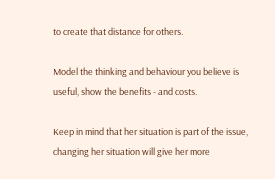to create that distance for others.

Model the thinking and behaviour you believe is useful, show the benefits - and costs.

Keep in mind that her situation is part of the issue, changing her situation will give her more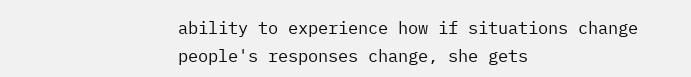ability to experience how if situations change people's responses change, she gets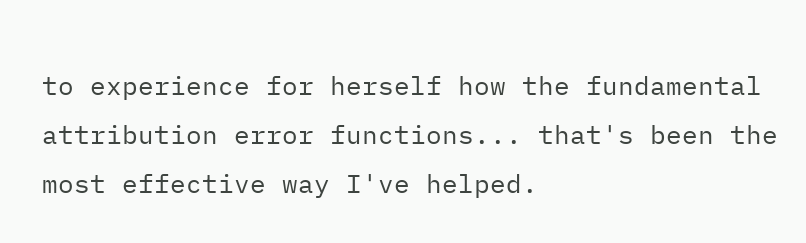to experience for herself how the fundamental attribution error functions... that's been the most effective way I've helped.